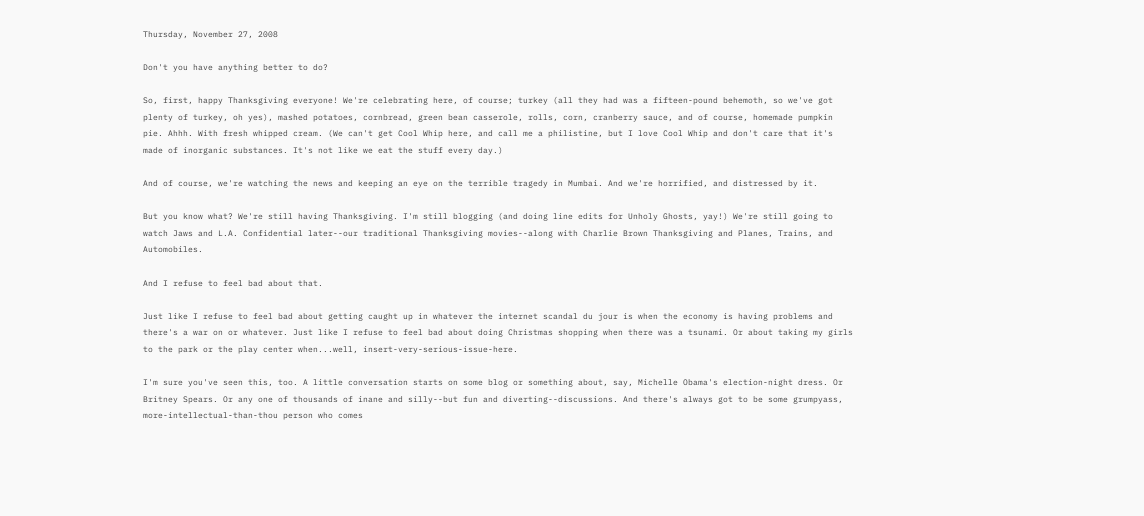Thursday, November 27, 2008

Don't you have anything better to do?

So, first, happy Thanksgiving everyone! We're celebrating here, of course; turkey (all they had was a fifteen-pound behemoth, so we've got plenty of turkey, oh yes), mashed potatoes, cornbread, green bean casserole, rolls, corn, cranberry sauce, and of course, homemade pumpkin pie. Ahhh. With fresh whipped cream. (We can't get Cool Whip here, and call me a philistine, but I love Cool Whip and don't care that it's made of inorganic substances. It's not like we eat the stuff every day.)

And of course, we're watching the news and keeping an eye on the terrible tragedy in Mumbai. And we're horrified, and distressed by it.

But you know what? We're still having Thanksgiving. I'm still blogging (and doing line edits for Unholy Ghosts, yay!) We're still going to watch Jaws and L.A. Confidential later--our traditional Thanksgiving movies--along with Charlie Brown Thanksgiving and Planes, Trains, and Automobiles.

And I refuse to feel bad about that.

Just like I refuse to feel bad about getting caught up in whatever the internet scandal du jour is when the economy is having problems and there's a war on or whatever. Just like I refuse to feel bad about doing Christmas shopping when there was a tsunami. Or about taking my girls to the park or the play center when...well, insert-very-serious-issue-here.

I'm sure you've seen this, too. A little conversation starts on some blog or something about, say, Michelle Obama's election-night dress. Or Britney Spears. Or any one of thousands of inane and silly--but fun and diverting--discussions. And there's always got to be some grumpyass, more-intellectual-than-thou person who comes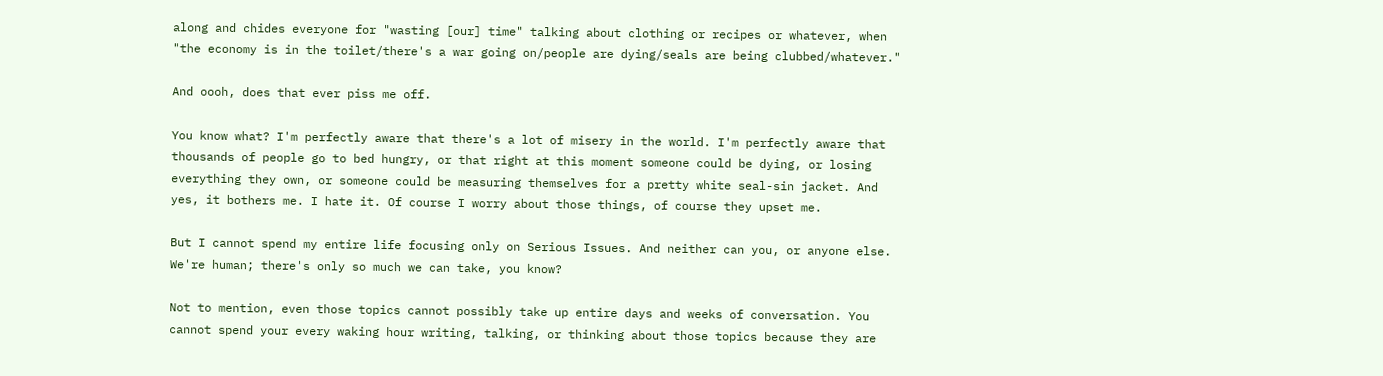along and chides everyone for "wasting [our] time" talking about clothing or recipes or whatever, when "the economy is in the toilet/there's a war going on/people are dying/seals are being clubbed/whatever."

And oooh, does that ever piss me off.

You know what? I'm perfectly aware that there's a lot of misery in the world. I'm perfectly aware that thousands of people go to bed hungry, or that right at this moment someone could be dying, or losing everything they own, or someone could be measuring themselves for a pretty white seal-sin jacket. And yes, it bothers me. I hate it. Of course I worry about those things, of course they upset me.

But I cannot spend my entire life focusing only on Serious Issues. And neither can you, or anyone else. We're human; there's only so much we can take, you know?

Not to mention, even those topics cannot possibly take up entire days and weeks of conversation. You cannot spend your every waking hour writing, talking, or thinking about those topics because they are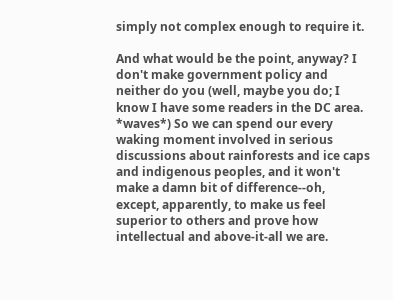simply not complex enough to require it.

And what would be the point, anyway? I don't make government policy and neither do you (well, maybe you do; I know I have some readers in the DC area. *waves*) So we can spend our every waking moment involved in serious discussions about rainforests and ice caps and indigenous peoples, and it won't make a damn bit of difference--oh, except, apparently, to make us feel superior to others and prove how intellectual and above-it-all we are.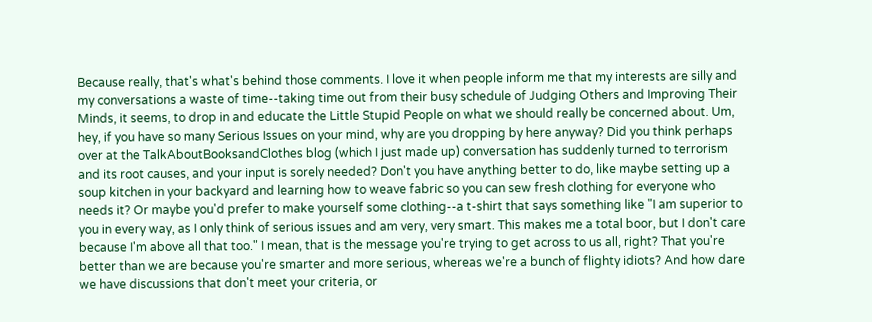Because really, that's what's behind those comments. I love it when people inform me that my interests are silly and my conversations a waste of time--taking time out from their busy schedule of Judging Others and Improving Their Minds, it seems, to drop in and educate the Little Stupid People on what we should really be concerned about. Um, hey, if you have so many Serious Issues on your mind, why are you dropping by here anyway? Did you think perhaps over at the TalkAboutBooksandClothes blog (which I just made up) conversation has suddenly turned to terrorism and its root causes, and your input is sorely needed? Don't you have anything better to do, like maybe setting up a soup kitchen in your backyard and learning how to weave fabric so you can sew fresh clothing for everyone who needs it? Or maybe you'd prefer to make yourself some clothing--a t-shirt that says something like "I am superior to you in every way, as I only think of serious issues and am very, very smart. This makes me a total boor, but I don't care because I'm above all that too." I mean, that is the message you're trying to get across to us all, right? That you're better than we are because you're smarter and more serious, whereas we're a bunch of flighty idiots? And how dare we have discussions that don't meet your criteria, or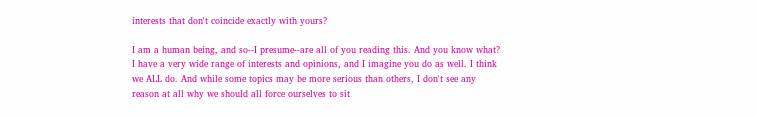interests that don't coincide exactly with yours?

I am a human being, and so--I presume--are all of you reading this. And you know what? I have a very wide range of interests and opinions, and I imagine you do as well. I think we ALL do. And while some topics may be more serious than others, I don't see any reason at all why we should all force ourselves to sit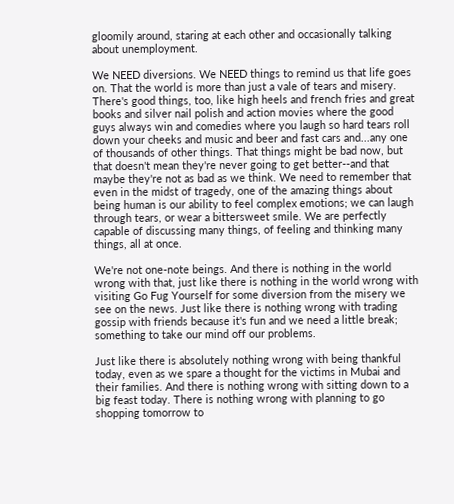gloomily around, staring at each other and occasionally talking about unemployment.

We NEED diversions. We NEED things to remind us that life goes on. That the world is more than just a vale of tears and misery. There's good things, too, like high heels and french fries and great books and silver nail polish and action movies where the good guys always win and comedies where you laugh so hard tears roll down your cheeks and music and beer and fast cars and...any one of thousands of other things. That things might be bad now, but that doesn't mean they're never going to get better--and that maybe they're not as bad as we think. We need to remember that even in the midst of tragedy, one of the amazing things about being human is our ability to feel complex emotions; we can laugh through tears, or wear a bittersweet smile. We are perfectly capable of discussing many things, of feeling and thinking many things, all at once.

We're not one-note beings. And there is nothing in the world wrong with that, just like there is nothing in the world wrong with visiting Go Fug Yourself for some diversion from the misery we see on the news. Just like there is nothing wrong with trading gossip with friends because it's fun and we need a little break; something to take our mind off our problems.

Just like there is absolutely nothing wrong with being thankful today, even as we spare a thought for the victims in Mubai and their families. And there is nothing wrong with sitting down to a big feast today. There is nothing wrong with planning to go shopping tomorrow to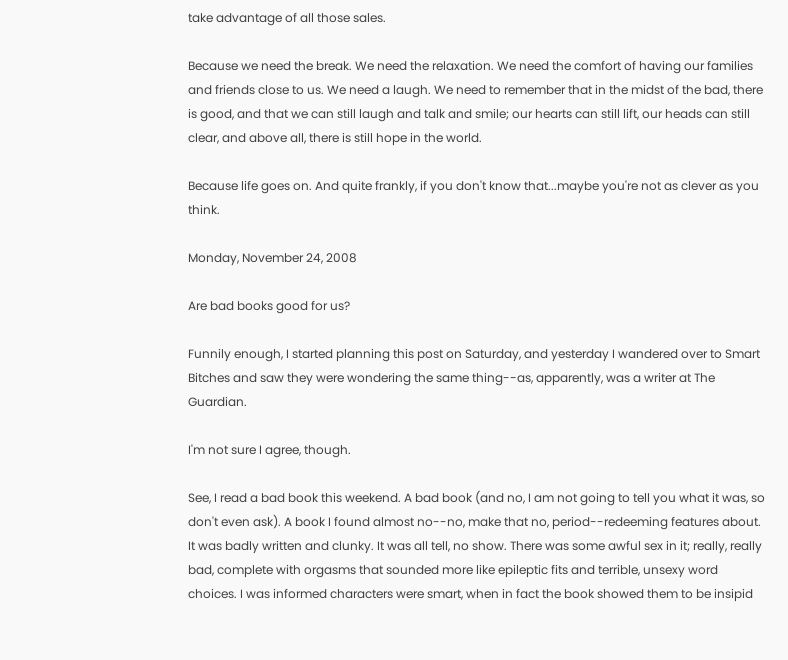take advantage of all those sales.

Because we need the break. We need the relaxation. We need the comfort of having our families and friends close to us. We need a laugh. We need to remember that in the midst of the bad, there is good, and that we can still laugh and talk and smile; our hearts can still lift, our heads can still clear, and above all, there is still hope in the world.

Because life goes on. And quite frankly, if you don't know that...maybe you're not as clever as you think.

Monday, November 24, 2008

Are bad books good for us?

Funnily enough, I started planning this post on Saturday, and yesterday I wandered over to Smart Bitches and saw they were wondering the same thing--as, apparently, was a writer at The Guardian.

I'm not sure I agree, though.

See, I read a bad book this weekend. A bad book (and no, I am not going to tell you what it was, so don't even ask). A book I found almost no--no, make that no, period--redeeming features about. It was badly written and clunky. It was all tell, no show. There was some awful sex in it; really, really bad, complete with orgasms that sounded more like epileptic fits and terrible, unsexy word choices. I was informed characters were smart, when in fact the book showed them to be insipid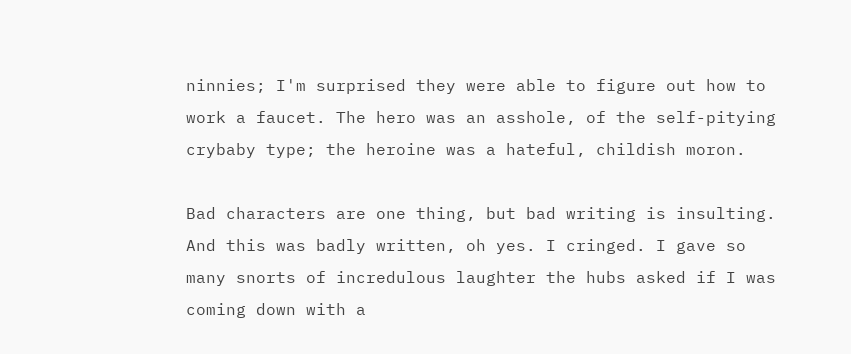ninnies; I'm surprised they were able to figure out how to work a faucet. The hero was an asshole, of the self-pitying crybaby type; the heroine was a hateful, childish moron.

Bad characters are one thing, but bad writing is insulting. And this was badly written, oh yes. I cringed. I gave so many snorts of incredulous laughter the hubs asked if I was coming down with a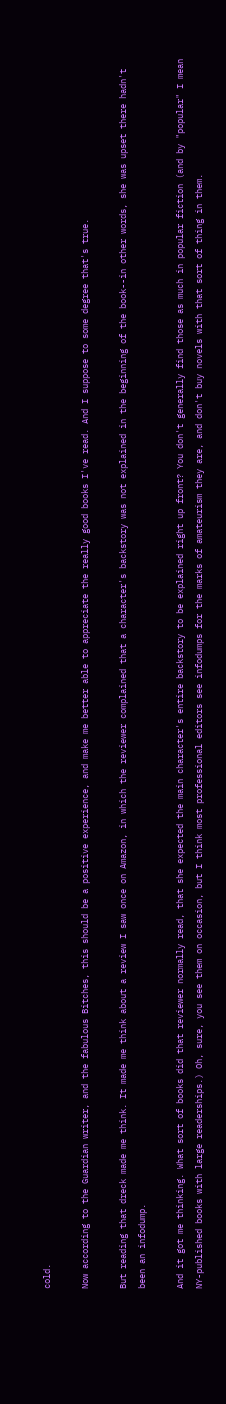cold.

Now according to the Guardian writer, and the fabulous Bitches, this should be a positive experience, and make me better able to appreciate the really good books I've read. And I suppose to some degree that's true.

But reading that dreck made me think. It made me think about a review I saw once on Amazon, in which the reviewer complained that a character's backstory was not explained in the beginning of the book--in other words, she was upset there hadn't been an infodump.

And it got me thinking. What sort of books did that reviewer normally read, that she expected the main character's entire backstory to be explained right up front? You don't generally find those as much in popular fiction (and by "popular" I mean NY-published books with large readerships.) Oh, sure, you see them on occasion, but I think most professional editors see infodumps for the marks of amateurism they are, and don't buy novels with that sort of thing in them.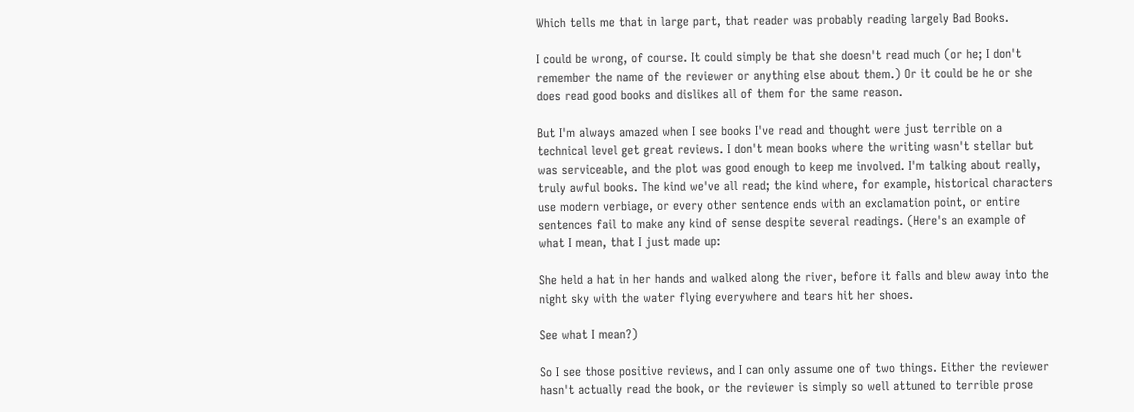Which tells me that in large part, that reader was probably reading largely Bad Books.

I could be wrong, of course. It could simply be that she doesn't read much (or he; I don't remember the name of the reviewer or anything else about them.) Or it could be he or she does read good books and dislikes all of them for the same reason.

But I'm always amazed when I see books I've read and thought were just terrible on a technical level get great reviews. I don't mean books where the writing wasn't stellar but was serviceable, and the plot was good enough to keep me involved. I'm talking about really, truly awful books. The kind we've all read; the kind where, for example, historical characters use modern verbiage, or every other sentence ends with an exclamation point, or entire sentences fail to make any kind of sense despite several readings. (Here's an example of what I mean, that I just made up:

She held a hat in her hands and walked along the river, before it falls and blew away into the night sky with the water flying everywhere and tears hit her shoes.

See what I mean?)

So I see those positive reviews, and I can only assume one of two things. Either the reviewer hasn't actually read the book, or the reviewer is simply so well attuned to terrible prose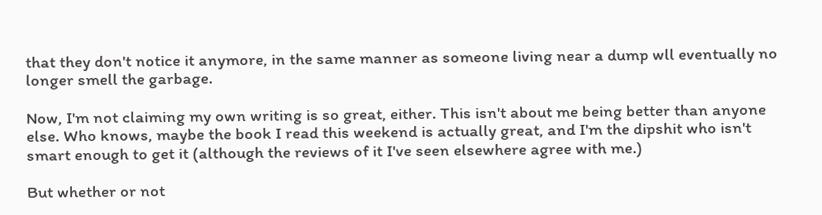that they don't notice it anymore, in the same manner as someone living near a dump wll eventually no longer smell the garbage.

Now, I'm not claiming my own writing is so great, either. This isn't about me being better than anyone else. Who knows, maybe the book I read this weekend is actually great, and I'm the dipshit who isn't smart enough to get it (although the reviews of it I've seen elsewhere agree with me.)

But whether or not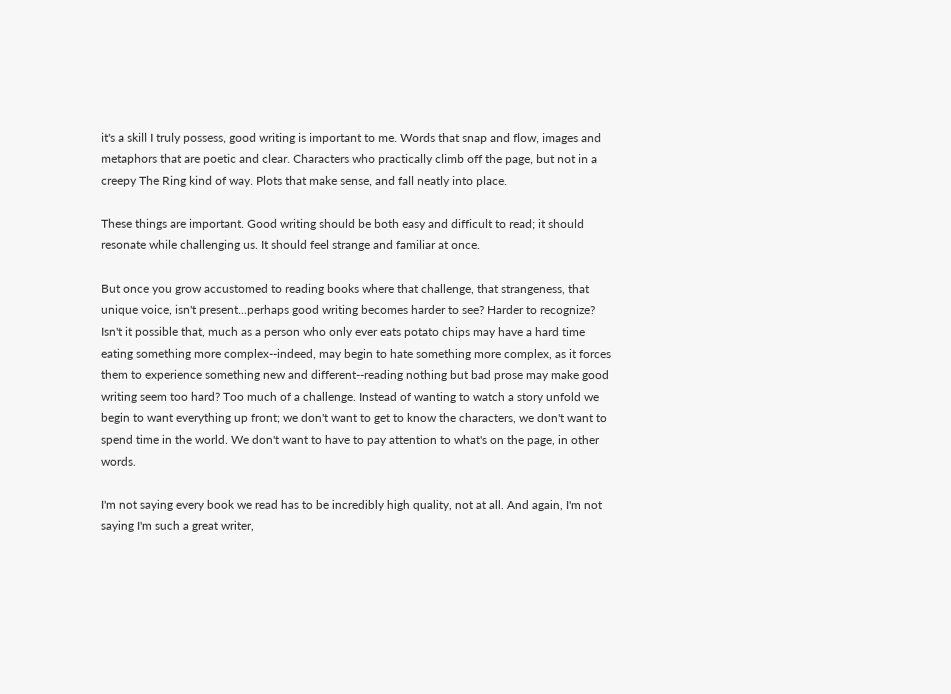it's a skill I truly possess, good writing is important to me. Words that snap and flow, images and metaphors that are poetic and clear. Characters who practically climb off the page, but not in a creepy The Ring kind of way. Plots that make sense, and fall neatly into place.

These things are important. Good writing should be both easy and difficult to read; it should resonate while challenging us. It should feel strange and familiar at once.

But once you grow accustomed to reading books where that challenge, that strangeness, that unique voice, isn't present...perhaps good writing becomes harder to see? Harder to recognize? Isn't it possible that, much as a person who only ever eats potato chips may have a hard time eating something more complex--indeed, may begin to hate something more complex, as it forces them to experience something new and different--reading nothing but bad prose may make good writing seem too hard? Too much of a challenge. Instead of wanting to watch a story unfold we begin to want everything up front; we don't want to get to know the characters, we don't want to spend time in the world. We don't want to have to pay attention to what's on the page, in other words.

I'm not saying every book we read has to be incredibly high quality, not at all. And again, I'm not saying I'm such a great writer,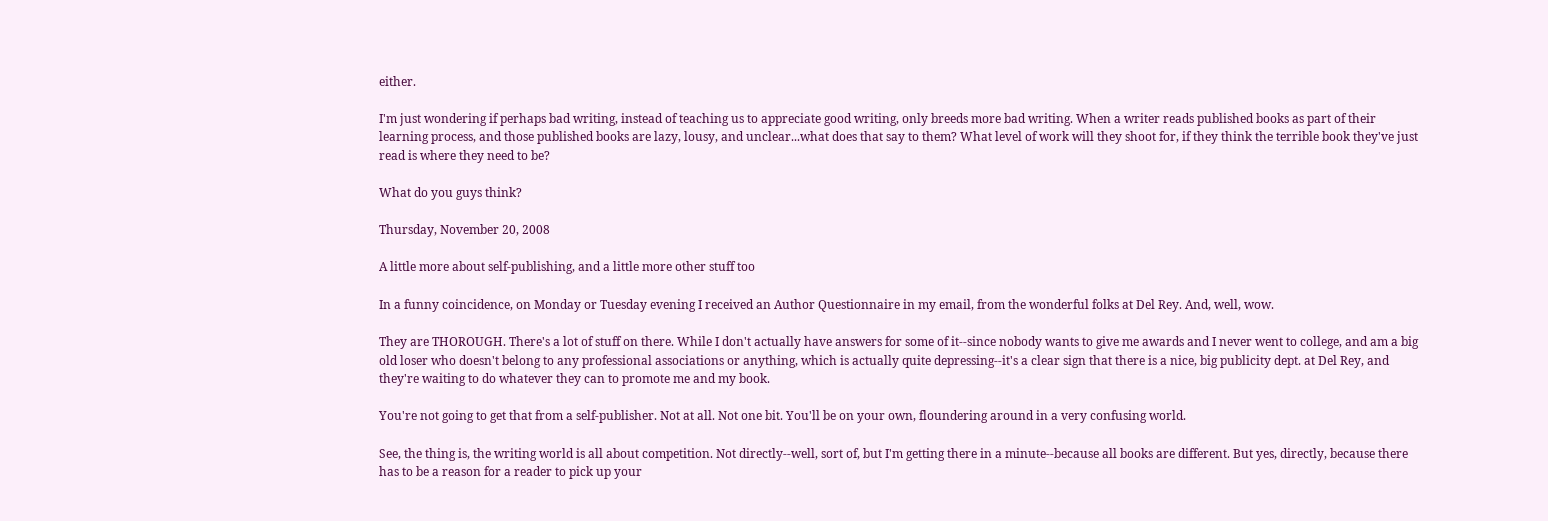either.

I'm just wondering if perhaps bad writing, instead of teaching us to appreciate good writing, only breeds more bad writing. When a writer reads published books as part of their learning process, and those published books are lazy, lousy, and unclear...what does that say to them? What level of work will they shoot for, if they think the terrible book they've just read is where they need to be?

What do you guys think?

Thursday, November 20, 2008

A little more about self-publishing, and a little more other stuff too

In a funny coincidence, on Monday or Tuesday evening I received an Author Questionnaire in my email, from the wonderful folks at Del Rey. And, well, wow.

They are THOROUGH. There's a lot of stuff on there. While I don't actually have answers for some of it--since nobody wants to give me awards and I never went to college, and am a big old loser who doesn't belong to any professional associations or anything, which is actually quite depressing--it's a clear sign that there is a nice, big publicity dept. at Del Rey, and they're waiting to do whatever they can to promote me and my book.

You're not going to get that from a self-publisher. Not at all. Not one bit. You'll be on your own, floundering around in a very confusing world.

See, the thing is, the writing world is all about competition. Not directly--well, sort of, but I'm getting there in a minute--because all books are different. But yes, directly, because there has to be a reason for a reader to pick up your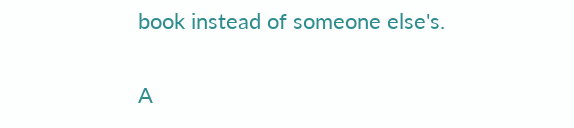book instead of someone else's.

A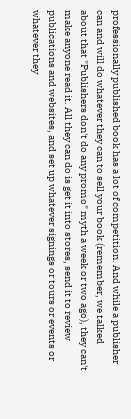professionally published book has a lot of competition. And while a publisher can and will do whatever they can to sell your book (remember, we talked about that "Publishers don't do any promo" myth a week or two ago), they can't make anyone read it. All they can do is get it into stores, send it to review publications and websites, and set up whatever signings or tours or events or whatever they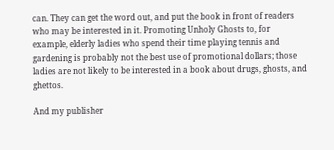can. They can get the word out, and put the book in front of readers who may be interested in it. Promoting Unholy Ghosts to, for example, elderly ladies who spend their time playing tennis and gardening is probably not the best use of promotional dollars; those ladies are not likely to be interested in a book about drugs, ghosts, and ghettos.

And my publisher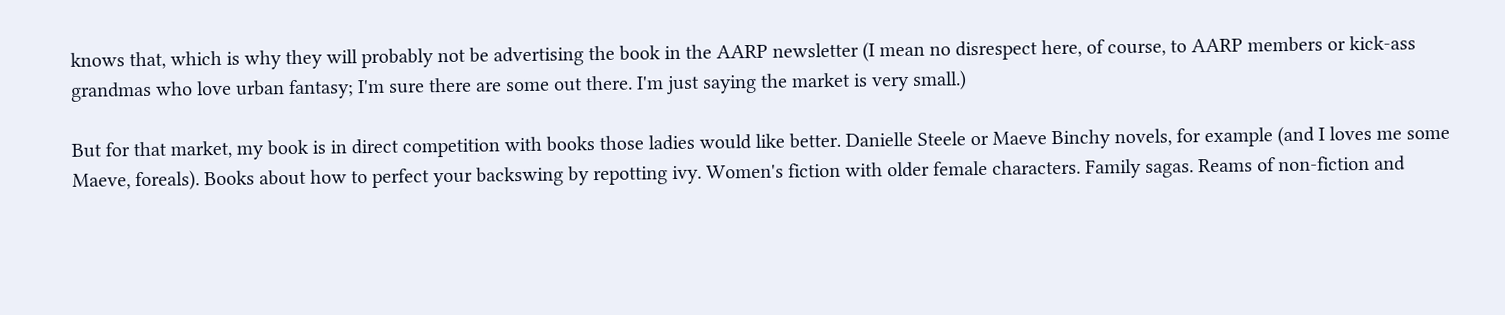knows that, which is why they will probably not be advertising the book in the AARP newsletter (I mean no disrespect here, of course, to AARP members or kick-ass grandmas who love urban fantasy; I'm sure there are some out there. I'm just saying the market is very small.)

But for that market, my book is in direct competition with books those ladies would like better. Danielle Steele or Maeve Binchy novels, for example (and I loves me some Maeve, foreals). Books about how to perfect your backswing by repotting ivy. Women's fiction with older female characters. Family sagas. Reams of non-fiction and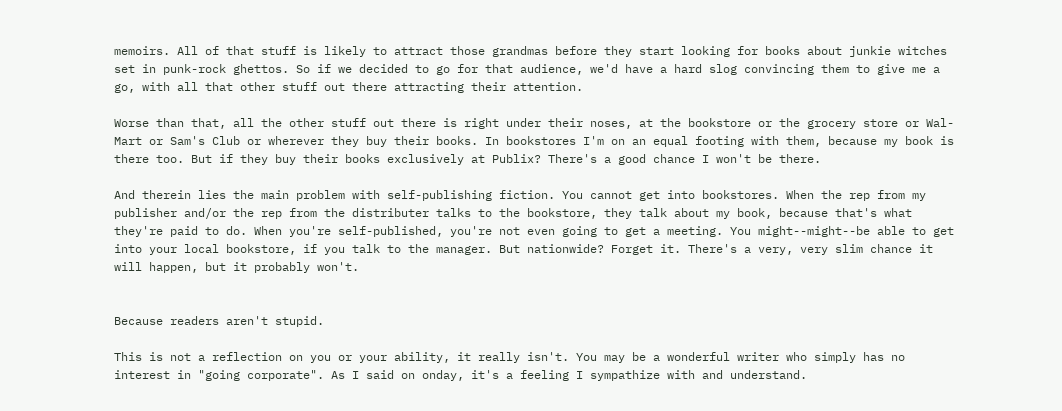memoirs. All of that stuff is likely to attract those grandmas before they start looking for books about junkie witches set in punk-rock ghettos. So if we decided to go for that audience, we'd have a hard slog convincing them to give me a go, with all that other stuff out there attracting their attention.

Worse than that, all the other stuff out there is right under their noses, at the bookstore or the grocery store or Wal-Mart or Sam's Club or wherever they buy their books. In bookstores I'm on an equal footing with them, because my book is there too. But if they buy their books exclusively at Publix? There's a good chance I won't be there.

And therein lies the main problem with self-publishing fiction. You cannot get into bookstores. When the rep from my publisher and/or the rep from the distributer talks to the bookstore, they talk about my book, because that's what they're paid to do. When you're self-published, you're not even going to get a meeting. You might--might--be able to get into your local bookstore, if you talk to the manager. But nationwide? Forget it. There's a very, very slim chance it will happen, but it probably won't.


Because readers aren't stupid.

This is not a reflection on you or your ability, it really isn't. You may be a wonderful writer who simply has no interest in "going corporate". As I said on onday, it's a feeling I sympathize with and understand.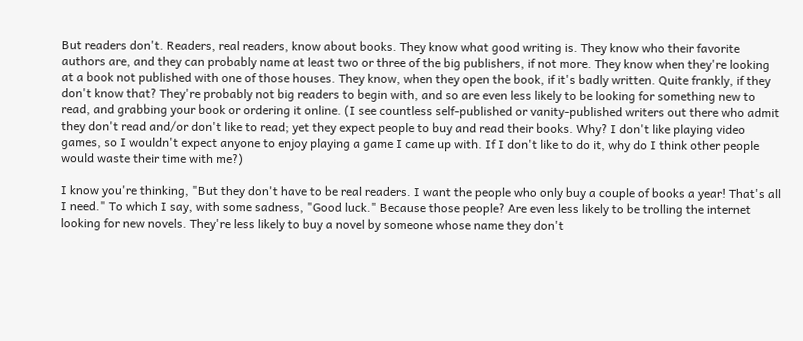But readers don't. Readers, real readers, know about books. They know what good writing is. They know who their favorite authors are, and they can probably name at least two or three of the big publishers, if not more. They know when they're looking at a book not published with one of those houses. They know, when they open the book, if it's badly written. Quite frankly, if they don't know that? They're probably not big readers to begin with, and so are even less likely to be looking for something new to read, and grabbing your book or ordering it online. (I see countless self-published or vanity-published writers out there who admit they don't read and/or don't like to read; yet they expect people to buy and read their books. Why? I don't like playing video games, so I wouldn't expect anyone to enjoy playing a game I came up with. If I don't like to do it, why do I think other people would waste their time with me?)

I know you're thinking, "But they don't have to be real readers. I want the people who only buy a couple of books a year! That's all I need." To which I say, with some sadness, "Good luck." Because those people? Are even less likely to be trolling the internet looking for new novels. They're less likely to buy a novel by someone whose name they don't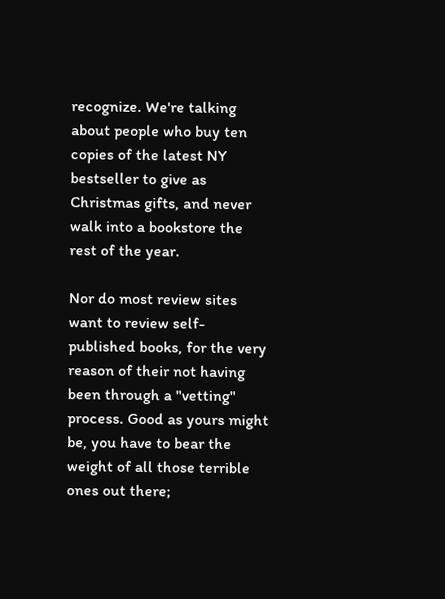recognize. We're talking about people who buy ten copies of the latest NY bestseller to give as Christmas gifts, and never walk into a bookstore the rest of the year.

Nor do most review sites want to review self-published books, for the very reason of their not having been through a "vetting" process. Good as yours might be, you have to bear the weight of all those terrible ones out there;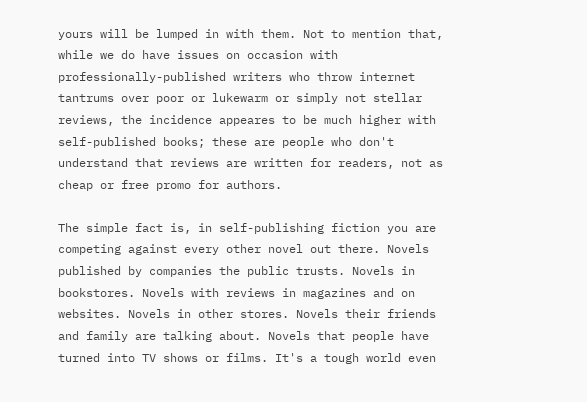yours will be lumped in with them. Not to mention that, while we do have issues on occasion with professionally-published writers who throw internet tantrums over poor or lukewarm or simply not stellar reviews, the incidence appeares to be much higher with self-published books; these are people who don't understand that reviews are written for readers, not as cheap or free promo for authors.

The simple fact is, in self-publishing fiction you are competing against every other novel out there. Novels published by companies the public trusts. Novels in bookstores. Novels with reviews in magazines and on websites. Novels in other stores. Novels their friends and family are talking about. Novels that people have turned into TV shows or films. It's a tough world even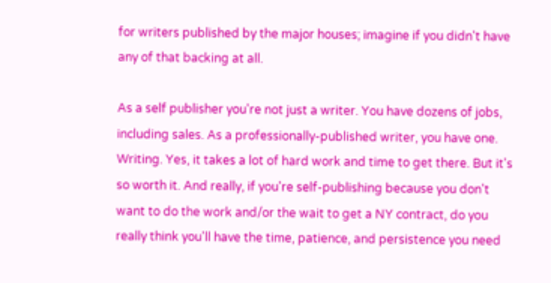for writers published by the major houses; imagine if you didn't have any of that backing at all.

As a self publisher you're not just a writer. You have dozens of jobs, including sales. As a professionally-published writer, you have one. Writing. Yes, it takes a lot of hard work and time to get there. But it's so worth it. And really, if you're self-publishing because you don't want to do the work and/or the wait to get a NY contract, do you really think you'll have the time, patience, and persistence you need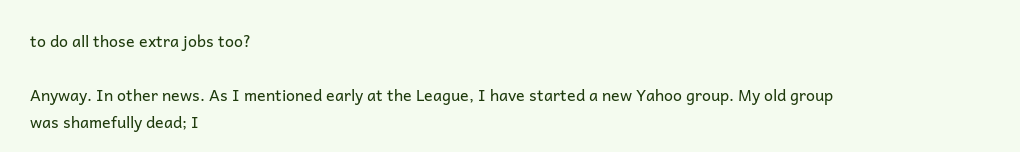to do all those extra jobs too?

Anyway. In other news. As I mentioned early at the League, I have started a new Yahoo group. My old group was shamefully dead; I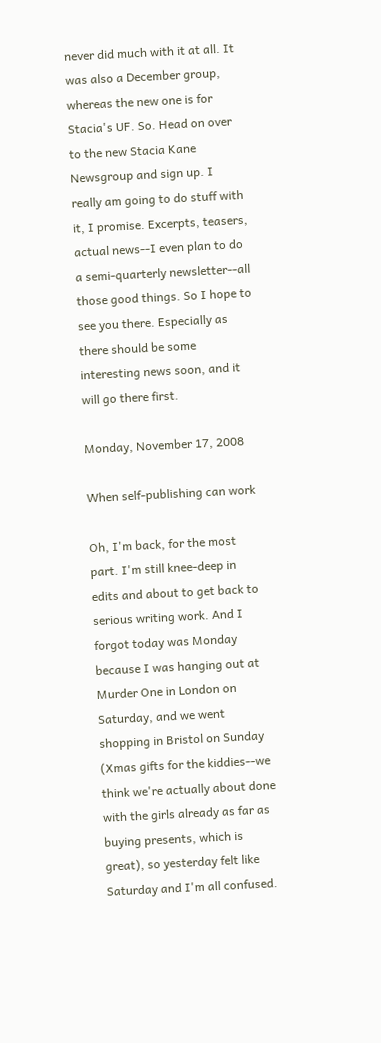never did much with it at all. It was also a December group, whereas the new one is for Stacia's UF. So. Head on over to the new Stacia Kane Newsgroup and sign up. I really am going to do stuff with it, I promise. Excerpts, teasers, actual news--I even plan to do a semi-quarterly newsletter--all those good things. So I hope to see you there. Especially as there should be some interesting news soon, and it will go there first.

Monday, November 17, 2008

When self-publishing can work

Oh, I'm back, for the most part. I'm still knee-deep in edits and about to get back to serious writing work. And I forgot today was Monday because I was hanging out at Murder One in London on Saturday, and we went shopping in Bristol on Sunday (Xmas gifts for the kiddies--we think we're actually about done with the girls already as far as buying presents, which is great), so yesterday felt like Saturday and I'm all confused.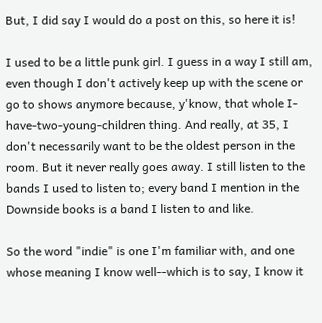But, I did say I would do a post on this, so here it is!

I used to be a little punk girl. I guess in a way I still am, even though I don't actively keep up with the scene or go to shows anymore because, y'know, that whole I-have-two-young-children thing. And really, at 35, I don't necessarily want to be the oldest person in the room. But it never really goes away. I still listen to the bands I used to listen to; every band I mention in the Downside books is a band I listen to and like.

So the word "indie" is one I'm familiar with, and one whose meaning I know well--which is to say, I know it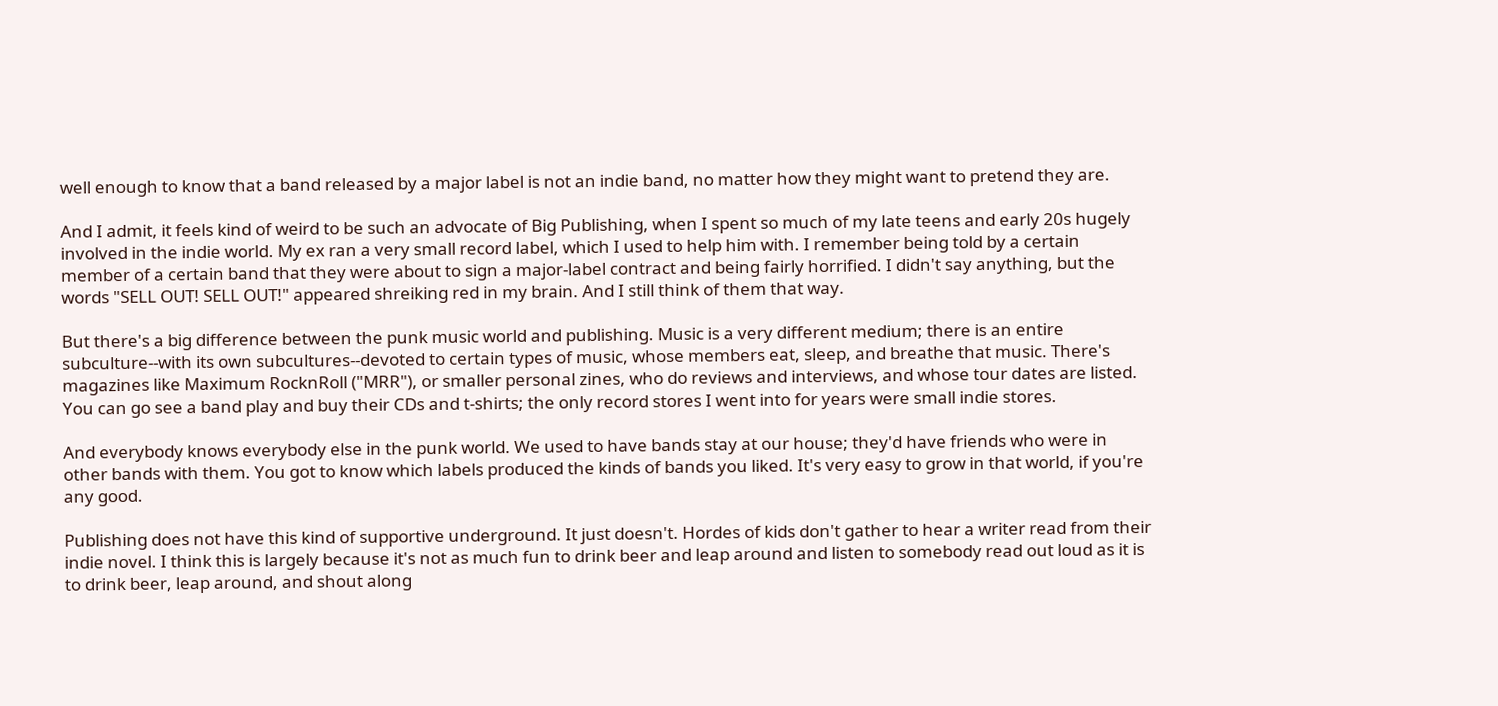well enough to know that a band released by a major label is not an indie band, no matter how they might want to pretend they are.

And I admit, it feels kind of weird to be such an advocate of Big Publishing, when I spent so much of my late teens and early 20s hugely involved in the indie world. My ex ran a very small record label, which I used to help him with. I remember being told by a certain member of a certain band that they were about to sign a major-label contract and being fairly horrified. I didn't say anything, but the words "SELL OUT! SELL OUT!" appeared shreiking red in my brain. And I still think of them that way.

But there's a big difference between the punk music world and publishing. Music is a very different medium; there is an entire subculture--with its own subcultures--devoted to certain types of music, whose members eat, sleep, and breathe that music. There's magazines like Maximum RocknRoll ("MRR"), or smaller personal zines, who do reviews and interviews, and whose tour dates are listed. You can go see a band play and buy their CDs and t-shirts; the only record stores I went into for years were small indie stores.

And everybody knows everybody else in the punk world. We used to have bands stay at our house; they'd have friends who were in other bands with them. You got to know which labels produced the kinds of bands you liked. It's very easy to grow in that world, if you're any good.

Publishing does not have this kind of supportive underground. It just doesn't. Hordes of kids don't gather to hear a writer read from their indie novel. I think this is largely because it's not as much fun to drink beer and leap around and listen to somebody read out loud as it is to drink beer, leap around, and shout along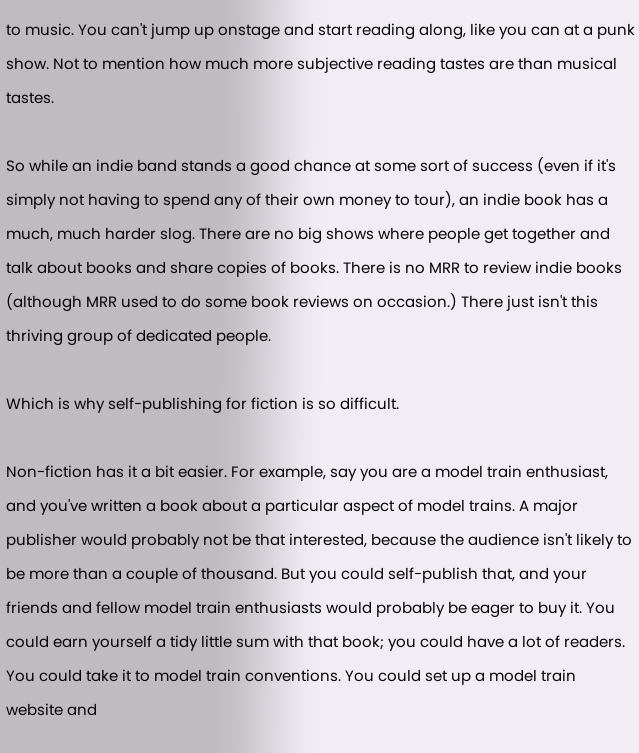to music. You can't jump up onstage and start reading along, like you can at a punk show. Not to mention how much more subjective reading tastes are than musical tastes.

So while an indie band stands a good chance at some sort of success (even if it's simply not having to spend any of their own money to tour), an indie book has a much, much harder slog. There are no big shows where people get together and talk about books and share copies of books. There is no MRR to review indie books (although MRR used to do some book reviews on occasion.) There just isn't this thriving group of dedicated people.

Which is why self-publishing for fiction is so difficult.

Non-fiction has it a bit easier. For example, say you are a model train enthusiast, and you've written a book about a particular aspect of model trains. A major publisher would probably not be that interested, because the audience isn't likely to be more than a couple of thousand. But you could self-publish that, and your friends and fellow model train enthusiasts would probably be eager to buy it. You could earn yourself a tidy little sum with that book; you could have a lot of readers. You could take it to model train conventions. You could set up a model train website and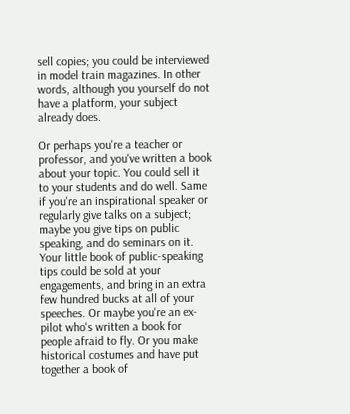sell copies; you could be interviewed in model train magazines. In other words, although you yourself do not have a platform, your subject already does.

Or perhaps you're a teacher or professor, and you've written a book about your topic. You could sell it to your students and do well. Same if you're an inspirational speaker or regularly give talks on a subject; maybe you give tips on public speaking, and do seminars on it. Your little book of public-speaking tips could be sold at your engagements, and bring in an extra few hundred bucks at all of your speeches. Or maybe you're an ex-pilot who's written a book for people afraid to fly. Or you make historical costumes and have put together a book of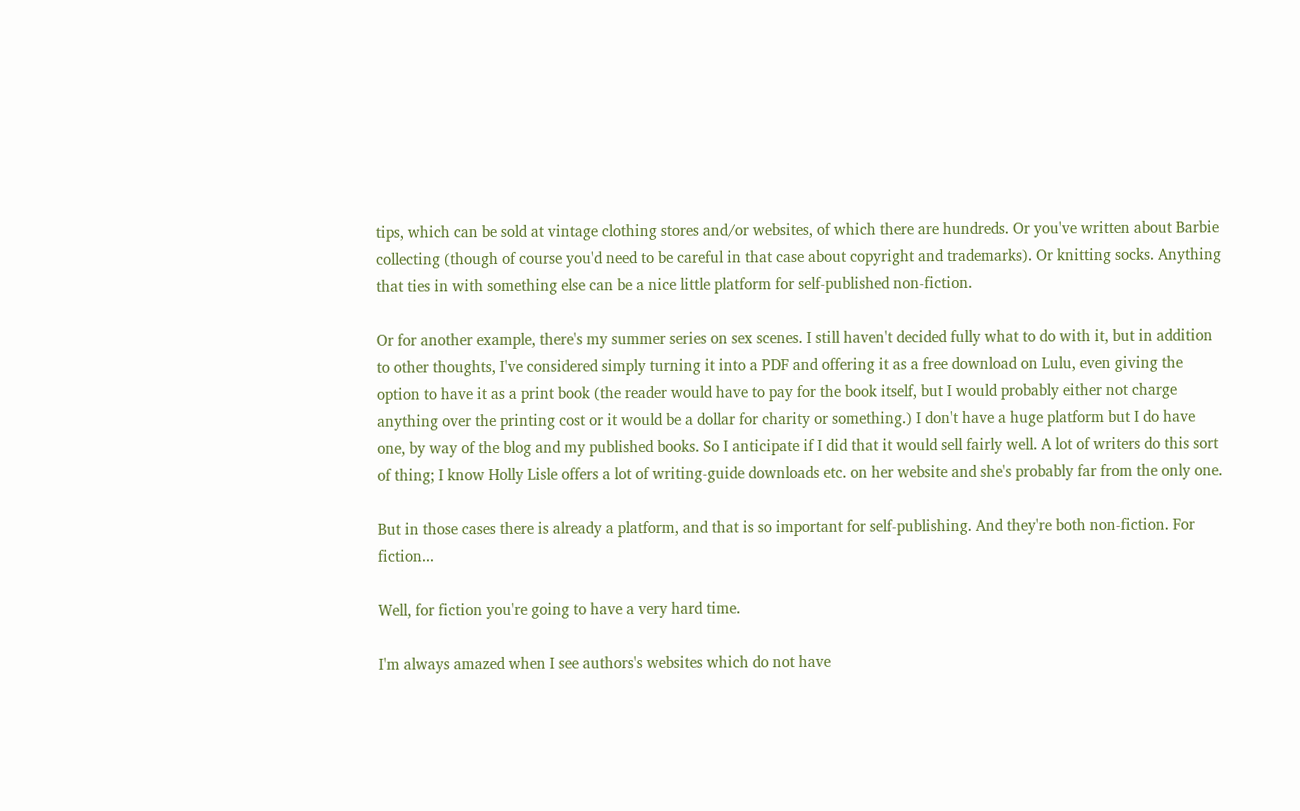tips, which can be sold at vintage clothing stores and/or websites, of which there are hundreds. Or you've written about Barbie collecting (though of course you'd need to be careful in that case about copyright and trademarks). Or knitting socks. Anything that ties in with something else can be a nice little platform for self-published non-fiction.

Or for another example, there's my summer series on sex scenes. I still haven't decided fully what to do with it, but in addition to other thoughts, I've considered simply turning it into a PDF and offering it as a free download on Lulu, even giving the option to have it as a print book (the reader would have to pay for the book itself, but I would probably either not charge anything over the printing cost or it would be a dollar for charity or something.) I don't have a huge platform but I do have one, by way of the blog and my published books. So I anticipate if I did that it would sell fairly well. A lot of writers do this sort of thing; I know Holly Lisle offers a lot of writing-guide downloads etc. on her website and she's probably far from the only one.

But in those cases there is already a platform, and that is so important for self-publishing. And they're both non-fiction. For fiction...

Well, for fiction you're going to have a very hard time.

I'm always amazed when I see authors's websites which do not have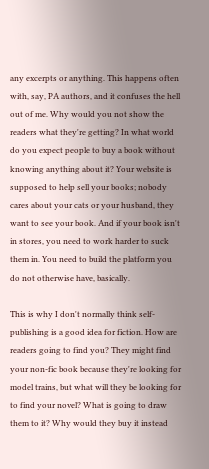any excerpts or anything. This happens often with, say, PA authors, and it confuses the hell out of me. Why would you not show the readers what they're getting? In what world do you expect people to buy a book without knowing anything about it? Your website is supposed to help sell your books; nobody cares about your cats or your husband, they want to see your book. And if your book isn't in stores, you need to work harder to suck them in. You need to build the platform you do not otherwise have, basically.

This is why I don't normally think self-publishing is a good idea for fiction. How are readers going to find you? They might find your non-fic book because they're looking for model trains, but what will they be looking for to find your novel? What is going to draw them to it? Why would they buy it instead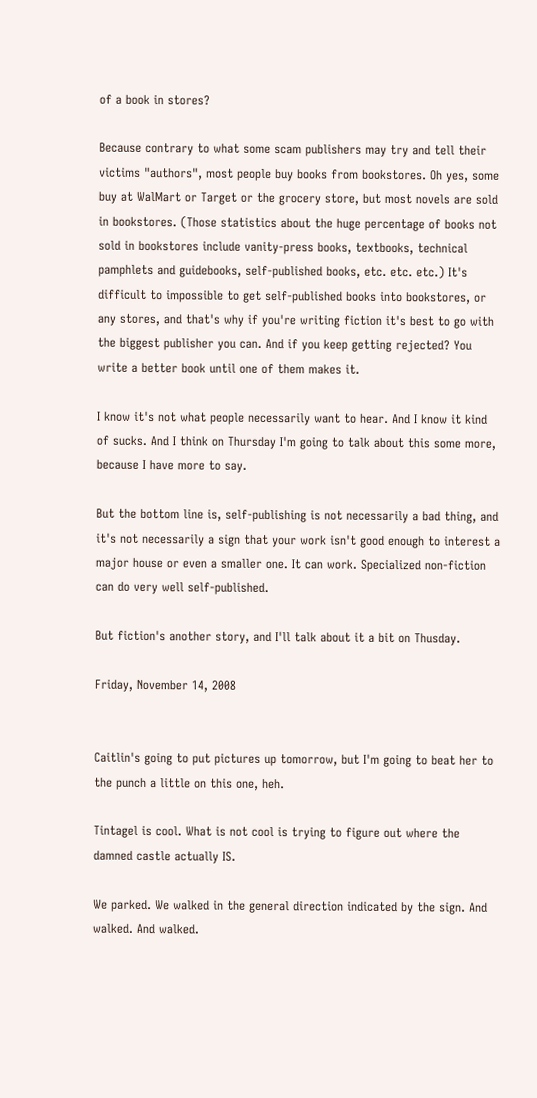of a book in stores?

Because contrary to what some scam publishers may try and tell their victims "authors", most people buy books from bookstores. Oh yes, some buy at WalMart or Target or the grocery store, but most novels are sold in bookstores. (Those statistics about the huge percentage of books not sold in bookstores include vanity-press books, textbooks, technical pamphlets and guidebooks, self-published books, etc. etc. etc.) It's difficult to impossible to get self-published books into bookstores, or any stores, and that's why if you're writing fiction it's best to go with the biggest publisher you can. And if you keep getting rejected? You write a better book until one of them makes it.

I know it's not what people necessarily want to hear. And I know it kind of sucks. And I think on Thursday I'm going to talk about this some more, because I have more to say.

But the bottom line is, self-publishing is not necessarily a bad thing, and it's not necessarily a sign that your work isn't good enough to interest a major house or even a smaller one. It can work. Specialized non-fiction can do very well self-published.

But fiction's another story, and I'll talk about it a bit on Thusday.

Friday, November 14, 2008


Caitlin's going to put pictures up tomorrow, but I'm going to beat her to the punch a little on this one, heh.

Tintagel is cool. What is not cool is trying to figure out where the damned castle actually IS.

We parked. We walked in the general direction indicated by the sign. And walked. And walked.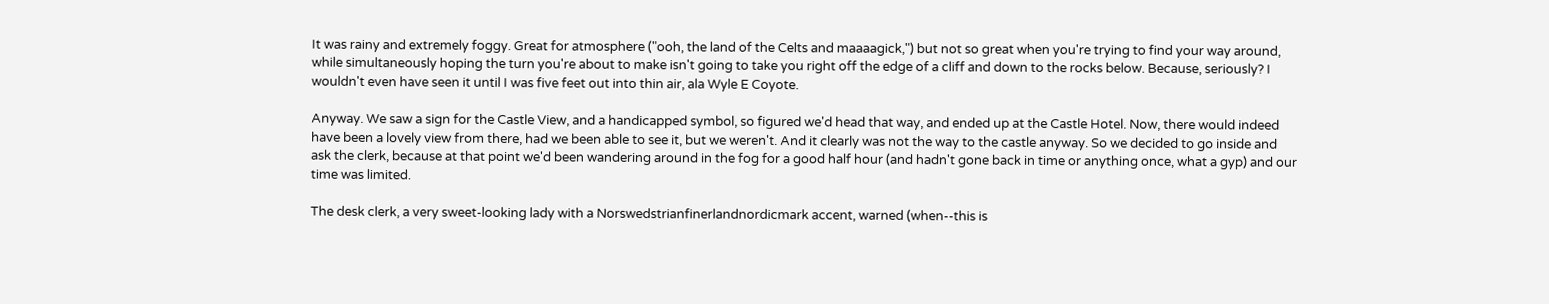It was rainy and extremely foggy. Great for atmosphere ("ooh, the land of the Celts and maaaagick,") but not so great when you're trying to find your way around, while simultaneously hoping the turn you're about to make isn't going to take you right off the edge of a cliff and down to the rocks below. Because, seriously? I wouldn't even have seen it until I was five feet out into thin air, ala Wyle E Coyote.

Anyway. We saw a sign for the Castle View, and a handicapped symbol, so figured we'd head that way, and ended up at the Castle Hotel. Now, there would indeed have been a lovely view from there, had we been able to see it, but we weren't. And it clearly was not the way to the castle anyway. So we decided to go inside and ask the clerk, because at that point we'd been wandering around in the fog for a good half hour (and hadn't gone back in time or anything once, what a gyp) and our time was limited.

The desk clerk, a very sweet-looking lady with a Norswedstrianfinerlandnordicmark accent, warned (when--this is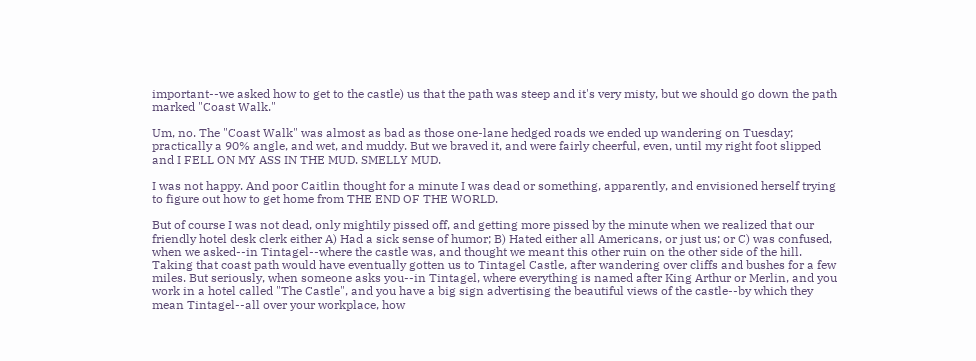important--we asked how to get to the castle) us that the path was steep and it's very misty, but we should go down the path marked "Coast Walk."

Um, no. The "Coast Walk" was almost as bad as those one-lane hedged roads we ended up wandering on Tuesday; practically a 90% angle, and wet, and muddy. But we braved it, and were fairly cheerful, even, until my right foot slipped and I FELL ON MY ASS IN THE MUD. SMELLY MUD.

I was not happy. And poor Caitlin thought for a minute I was dead or something, apparently, and envisioned herself trying to figure out how to get home from THE END OF THE WORLD.

But of course I was not dead, only mightily pissed off, and getting more pissed by the minute when we realized that our friendly hotel desk clerk either A) Had a sick sense of humor; B) Hated either all Americans, or just us; or C) was confused, when we asked--in Tintagel--where the castle was, and thought we meant this other ruin on the other side of the hill. Taking that coast path would have eventually gotten us to Tintagel Castle, after wandering over cliffs and bushes for a few miles. But seriously, when someone asks you--in Tintagel, where everything is named after King Arthur or Merlin, and you work in a hotel called "The Castle", and you have a big sign advertising the beautiful views of the castle--by which they mean Tintagel--all over your workplace, how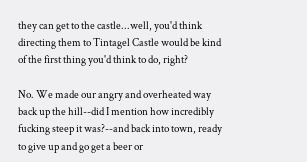they can get to the castle...well, you'd think directing them to Tintagel Castle would be kind of the first thing you'd think to do, right?

No. We made our angry and overheated way back up the hill--did I mention how incredibly fucking steep it was?--and back into town, ready to give up and go get a beer or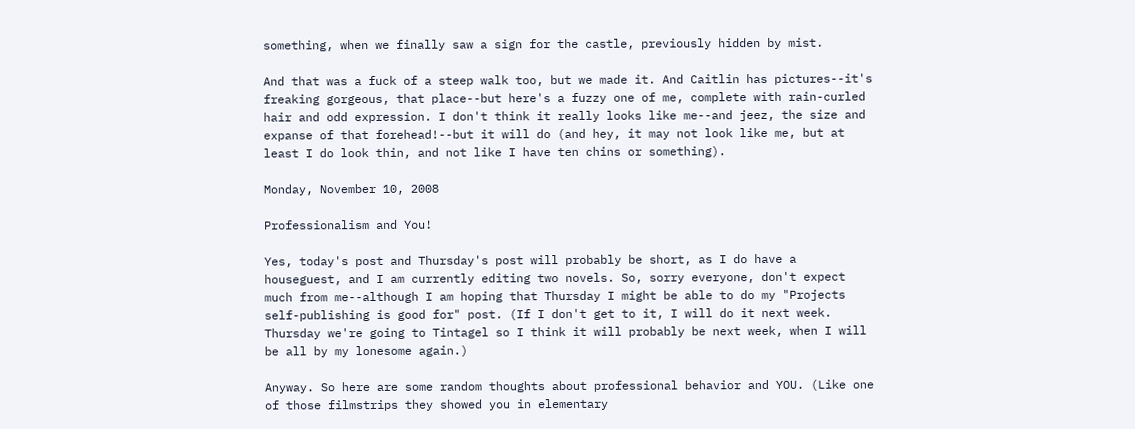something, when we finally saw a sign for the castle, previously hidden by mist.

And that was a fuck of a steep walk too, but we made it. And Caitlin has pictures--it's freaking gorgeous, that place--but here's a fuzzy one of me, complete with rain-curled hair and odd expression. I don't think it really looks like me--and jeez, the size and expanse of that forehead!--but it will do (and hey, it may not look like me, but at least I do look thin, and not like I have ten chins or something).

Monday, November 10, 2008

Professionalism and You!

Yes, today's post and Thursday's post will probably be short, as I do have a houseguest, and I am currently editing two novels. So, sorry everyone, don't expect much from me--although I am hoping that Thursday I might be able to do my "Projects self-publishing is good for" post. (If I don't get to it, I will do it next week. Thursday we're going to Tintagel so I think it will probably be next week, when I will be all by my lonesome again.)

Anyway. So here are some random thoughts about professional behavior and YOU. (Like one of those filmstrips they showed you in elementary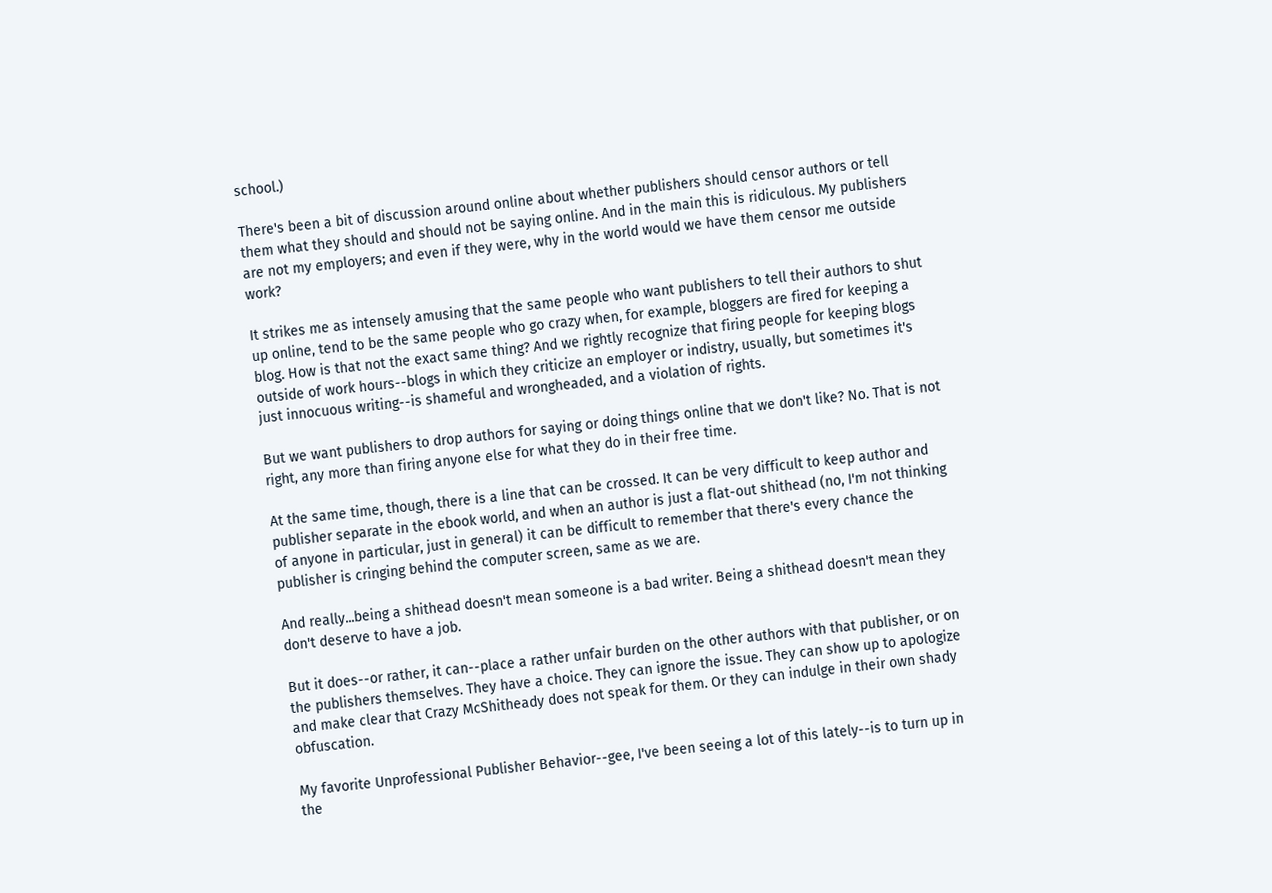school.)

There's been a bit of discussion around online about whether publishers should censor authors or tell them what they should and should not be saying online. And in the main this is ridiculous. My publishers are not my employers; and even if they were, why in the world would we have them censor me outside work?

It strikes me as intensely amusing that the same people who want publishers to tell their authors to shut up online, tend to be the same people who go crazy when, for example, bloggers are fired for keeping a blog. How is that not the exact same thing? And we rightly recognize that firing people for keeping blogs outside of work hours--blogs in which they criticize an employer or indistry, usually, but sometimes it's just innocuous writing--is shameful and wrongheaded, and a violation of rights.

But we want publishers to drop authors for saying or doing things online that we don't like? No. That is not right, any more than firing anyone else for what they do in their free time.

At the same time, though, there is a line that can be crossed. It can be very difficult to keep author and publisher separate in the ebook world, and when an author is just a flat-out shithead (no, I'm not thinking of anyone in particular, just in general) it can be difficult to remember that there's every chance the publisher is cringing behind the computer screen, same as we are.

And really...being a shithead doesn't mean someone is a bad writer. Being a shithead doesn't mean they don't deserve to have a job.

But it does--or rather, it can--place a rather unfair burden on the other authors with that publisher, or on the publishers themselves. They have a choice. They can ignore the issue. They can show up to apologize and make clear that Crazy McShitheady does not speak for them. Or they can indulge in their own shady obfuscation.

My favorite Unprofessional Publisher Behavior--gee, I've been seeing a lot of this lately--is to turn up in the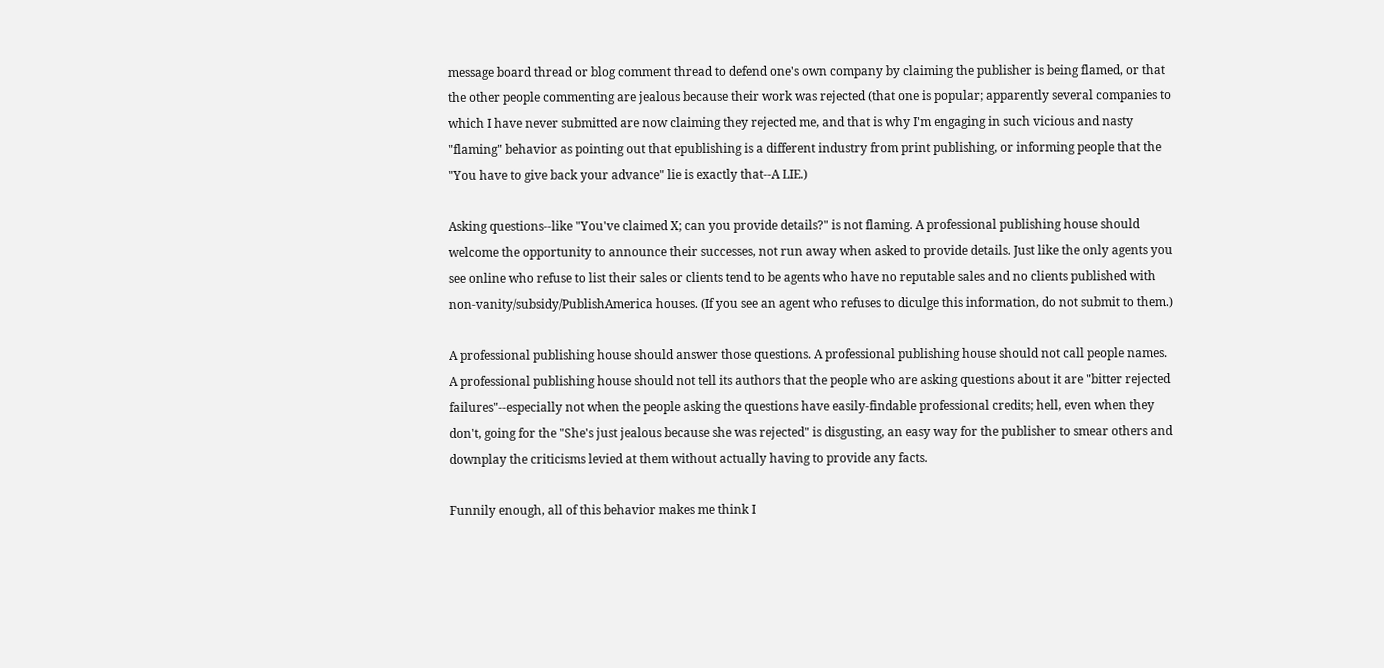message board thread or blog comment thread to defend one's own company by claiming the publisher is being flamed, or that the other people commenting are jealous because their work was rejected (that one is popular; apparently several companies to which I have never submitted are now claiming they rejected me, and that is why I'm engaging in such vicious and nasty "flaming" behavior as pointing out that epublishing is a different industry from print publishing, or informing people that the "You have to give back your advance" lie is exactly that--A LIE.)

Asking questions--like "You've claimed X; can you provide details?" is not flaming. A professional publishing house should welcome the opportunity to announce their successes, not run away when asked to provide details. Just like the only agents you see online who refuse to list their sales or clients tend to be agents who have no reputable sales and no clients published with non-vanity/subsidy/PublishAmerica houses. (If you see an agent who refuses to diculge this information, do not submit to them.)

A professional publishing house should answer those questions. A professional publishing house should not call people names. A professional publishing house should not tell its authors that the people who are asking questions about it are "bitter rejected failures"--especially not when the people asking the questions have easily-findable professional credits; hell, even when they don't, going for the "She's just jealous because she was rejected" is disgusting, an easy way for the publisher to smear others and downplay the criticisms levied at them without actually having to provide any facts.

Funnily enough, all of this behavior makes me think I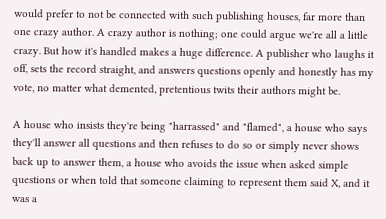would prefer to not be connected with such publishing houses, far more than one crazy author. A crazy author is nothing; one could argue we're all a little crazy. But how it's handled makes a huge difference. A publisher who laughs it off, sets the record straight, and answers questions openly and honestly has my vote, no matter what demented, pretentious twits their authors might be.

A house who insists they're being "harrassed" and "flamed", a house who says they'll answer all questions and then refuses to do so or simply never shows back up to answer them, a house who avoids the issue when asked simple questions or when told that someone claiming to represent them said X, and it was a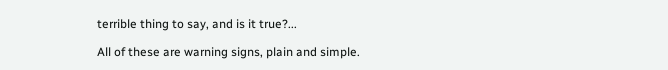terrible thing to say, and is it true?...

All of these are warning signs, plain and simple.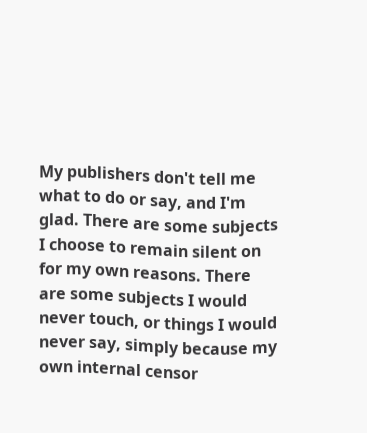My publishers don't tell me what to do or say, and I'm glad. There are some subjects I choose to remain silent on for my own reasons. There are some subjects I would never touch, or things I would never say, simply because my own internal censor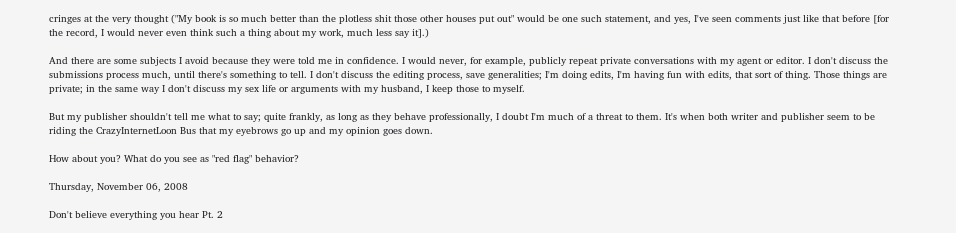cringes at the very thought ("My book is so much better than the plotless shit those other houses put out" would be one such statement, and yes, I've seen comments just like that before [for the record, I would never even think such a thing about my work, much less say it].)

And there are some subjects I avoid because they were told me in confidence. I would never, for example, publicly repeat private conversations with my agent or editor. I don't discuss the submissions process much, until there's something to tell. I don't discuss the editing process, save generalities; I'm doing edits, I'm having fun with edits, that sort of thing. Those things are private; in the same way I don't discuss my sex life or arguments with my husband, I keep those to myself.

But my publisher shouldn't tell me what to say; quite frankly, as long as they behave professionally, I doubt I'm much of a threat to them. It's when both writer and publisher seem to be riding the CrazyInternetLoon Bus that my eyebrows go up and my opinion goes down.

How about you? What do you see as "red flag" behavior?

Thursday, November 06, 2008

Don't believe everything you hear Pt. 2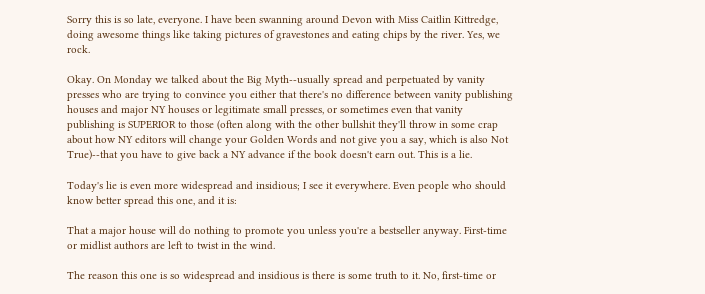Sorry this is so late, everyone. I have been swanning around Devon with Miss Caitlin Kittredge, doing awesome things like taking pictures of gravestones and eating chips by the river. Yes, we rock.

Okay. On Monday we talked about the Big Myth--usually spread and perpetuated by vanity presses who are trying to convince you either that there's no difference between vanity publishing houses and major NY houses or legitimate small presses, or sometimes even that vanity publishing is SUPERIOR to those (often along with the other bullshit they'll throw in some crap about how NY editors will change your Golden Words and not give you a say, which is also Not True)--that you have to give back a NY advance if the book doesn't earn out. This is a lie.

Today's lie is even more widespread and insidious; I see it everywhere. Even people who should know better spread this one, and it is:

That a major house will do nothing to promote you unless you're a bestseller anyway. First-time or midlist authors are left to twist in the wind.

The reason this one is so widespread and insidious is there is some truth to it. No, first-time or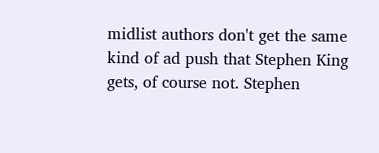midlist authors don't get the same kind of ad push that Stephen King gets, of course not. Stephen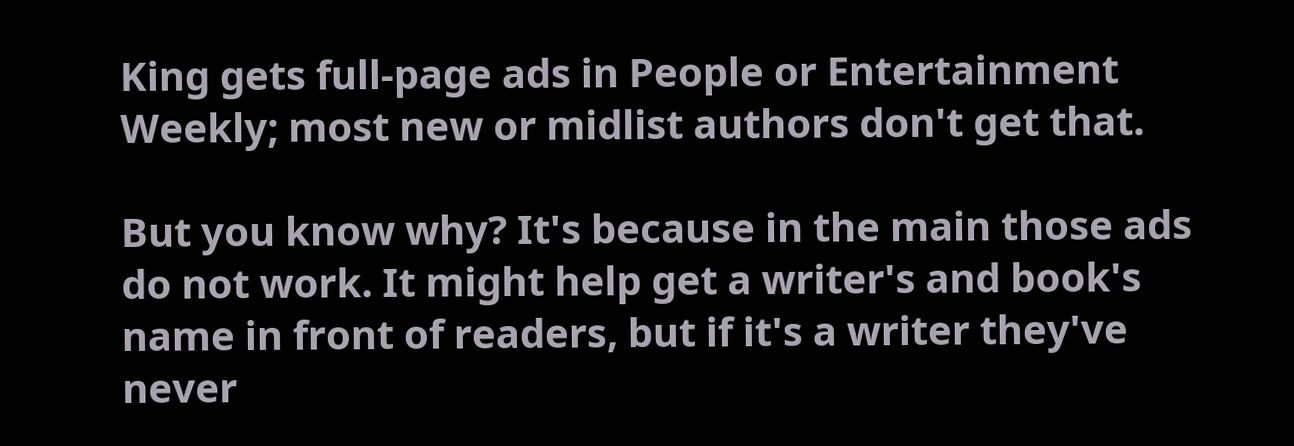King gets full-page ads in People or Entertainment Weekly; most new or midlist authors don't get that.

But you know why? It's because in the main those ads do not work. It might help get a writer's and book's name in front of readers, but if it's a writer they've never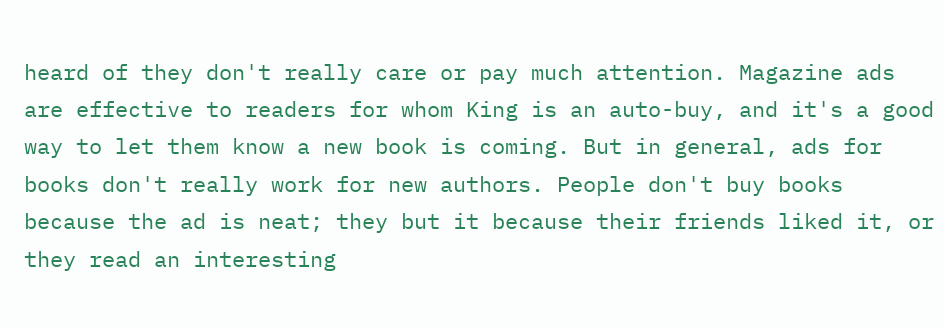heard of they don't really care or pay much attention. Magazine ads are effective to readers for whom King is an auto-buy, and it's a good way to let them know a new book is coming. But in general, ads for books don't really work for new authors. People don't buy books because the ad is neat; they but it because their friends liked it, or they read an interesting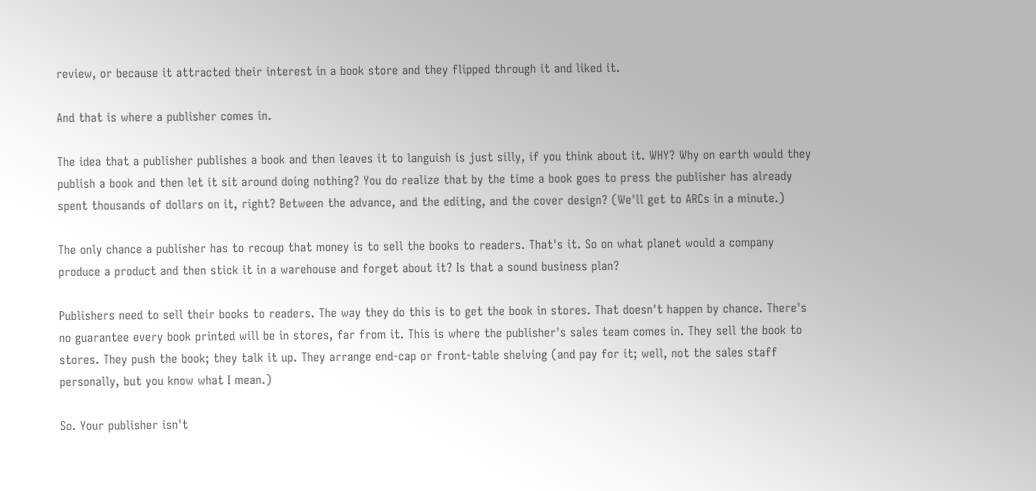review, or because it attracted their interest in a book store and they flipped through it and liked it.

And that is where a publisher comes in.

The idea that a publisher publishes a book and then leaves it to languish is just silly, if you think about it. WHY? Why on earth would they publish a book and then let it sit around doing nothing? You do realize that by the time a book goes to press the publisher has already spent thousands of dollars on it, right? Between the advance, and the editing, and the cover design? (We'll get to ARCs in a minute.)

The only chance a publisher has to recoup that money is to sell the books to readers. That's it. So on what planet would a company produce a product and then stick it in a warehouse and forget about it? Is that a sound business plan?

Publishers need to sell their books to readers. The way they do this is to get the book in stores. That doesn't happen by chance. There's no guarantee every book printed will be in stores, far from it. This is where the publisher's sales team comes in. They sell the book to stores. They push the book; they talk it up. They arrange end-cap or front-table shelving (and pay for it; well, not the sales staff personally, but you know what I mean.)

So. Your publisher isn't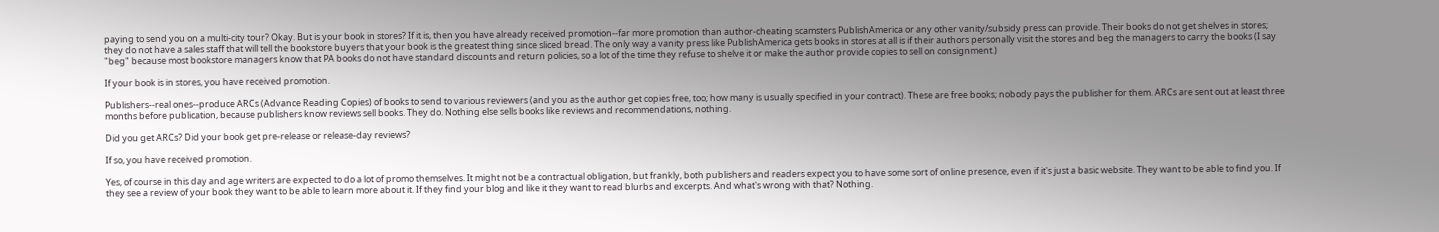paying to send you on a multi-city tour? Okay. But is your book in stores? If it is, then you have already received promotion--far more promotion than author-cheating scamsters PublishAmerica or any other vanity/subsidy press can provide. Their books do not get shelves in stores; they do not have a sales staff that will tell the bookstore buyers that your book is the greatest thing since sliced bread. The only way a vanity press like PublishAmerica gets books in stores at all is if their authors personally visit the stores and beg the managers to carry the books (I say "beg" because most bookstore managers know that PA books do not have standard discounts and return policies, so a lot of the time they refuse to shelve it or make the author provide copies to sell on consignment.)

If your book is in stores, you have received promotion.

Publishers--real ones--produce ARCs (Advance Reading Copies) of books to send to various reviewers (and you as the author get copies free, too; how many is usually specified in your contract). These are free books; nobody pays the publisher for them. ARCs are sent out at least three months before publication, because publishers know reviews sell books. They do. Nothing else sells books like reviews and recommendations, nothing.

Did you get ARCs? Did your book get pre-release or release-day reviews?

If so, you have received promotion.

Yes, of course in this day and age writers are expected to do a lot of promo themselves. It might not be a contractual obligation, but frankly, both publishers and readers expect you to have some sort of online presence, even if it's just a basic website. They want to be able to find you. If they see a review of your book they want to be able to learn more about it. If they find your blog and like it they want to read blurbs and excerpts. And what's wrong with that? Nothing.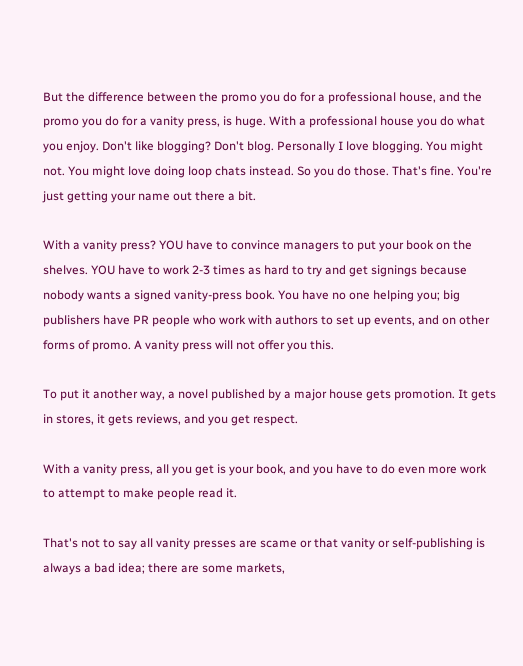But the difference between the promo you do for a professional house, and the promo you do for a vanity press, is huge. With a professional house you do what you enjoy. Don't like blogging? Don't blog. Personally I love blogging. You might not. You might love doing loop chats instead. So you do those. That's fine. You're just getting your name out there a bit.

With a vanity press? YOU have to convince managers to put your book on the shelves. YOU have to work 2-3 times as hard to try and get signings because nobody wants a signed vanity-press book. You have no one helping you; big publishers have PR people who work with authors to set up events, and on other forms of promo. A vanity press will not offer you this.

To put it another way, a novel published by a major house gets promotion. It gets in stores, it gets reviews, and you get respect.

With a vanity press, all you get is your book, and you have to do even more work to attempt to make people read it.

That's not to say all vanity presses are scame or that vanity or self-publishing is always a bad idea; there are some markets,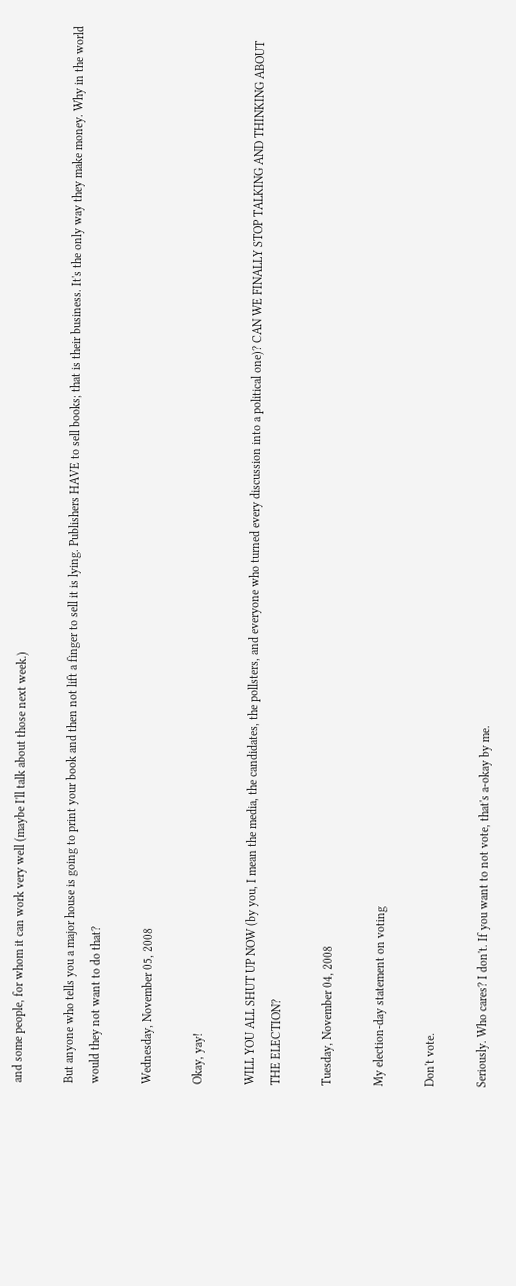and some people, for whom it can work very well (maybe I'll talk about those next week.)

But anyone who tells you a major house is going to print your book and then not lift a finger to sell it is lying. Publishers HAVE to sell books; that is their business. It's the only way they make money. Why in the world would they not want to do that?

Wednesday, November 05, 2008

Okay, yay!

WILL YOU ALL SHUT UP NOW (by you, I mean the media, the candidates, the pollsters, and everyone who turned every discussion into a political one)? CAN WE FINALLY STOP TALKING AND THINKING ABOUT THE ELECTION?

Tuesday, November 04, 2008

My election-day statement on voting

Don't vote.

Seriously. Who cares? I don't. If you want to not vote, that's a-okay by me.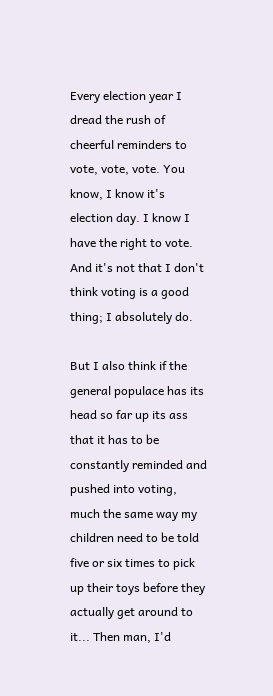Every election year I dread the rush of cheerful reminders to vote, vote, vote. You know, I know it's election day. I know I have the right to vote. And it's not that I don't think voting is a good thing; I absolutely do.

But I also think if the general populace has its head so far up its ass that it has to be constantly reminded and pushed into voting, much the same way my children need to be told five or six times to pick up their toys before they actually get around to it... Then man, I'd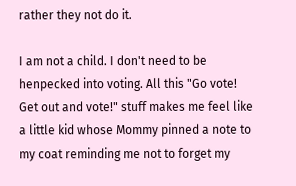rather they not do it.

I am not a child. I don't need to be henpecked into voting. All this "Go vote! Get out and vote!" stuff makes me feel like a little kid whose Mommy pinned a note to my coat reminding me not to forget my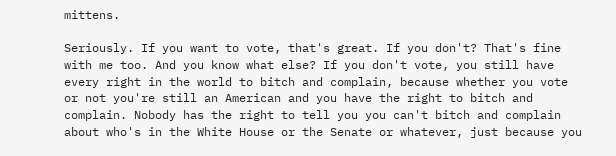mittens.

Seriously. If you want to vote, that's great. If you don't? That's fine with me too. And you know what else? If you don't vote, you still have every right in the world to bitch and complain, because whether you vote or not you're still an American and you have the right to bitch and complain. Nobody has the right to tell you you can't bitch and complain about who's in the White House or the Senate or whatever, just because you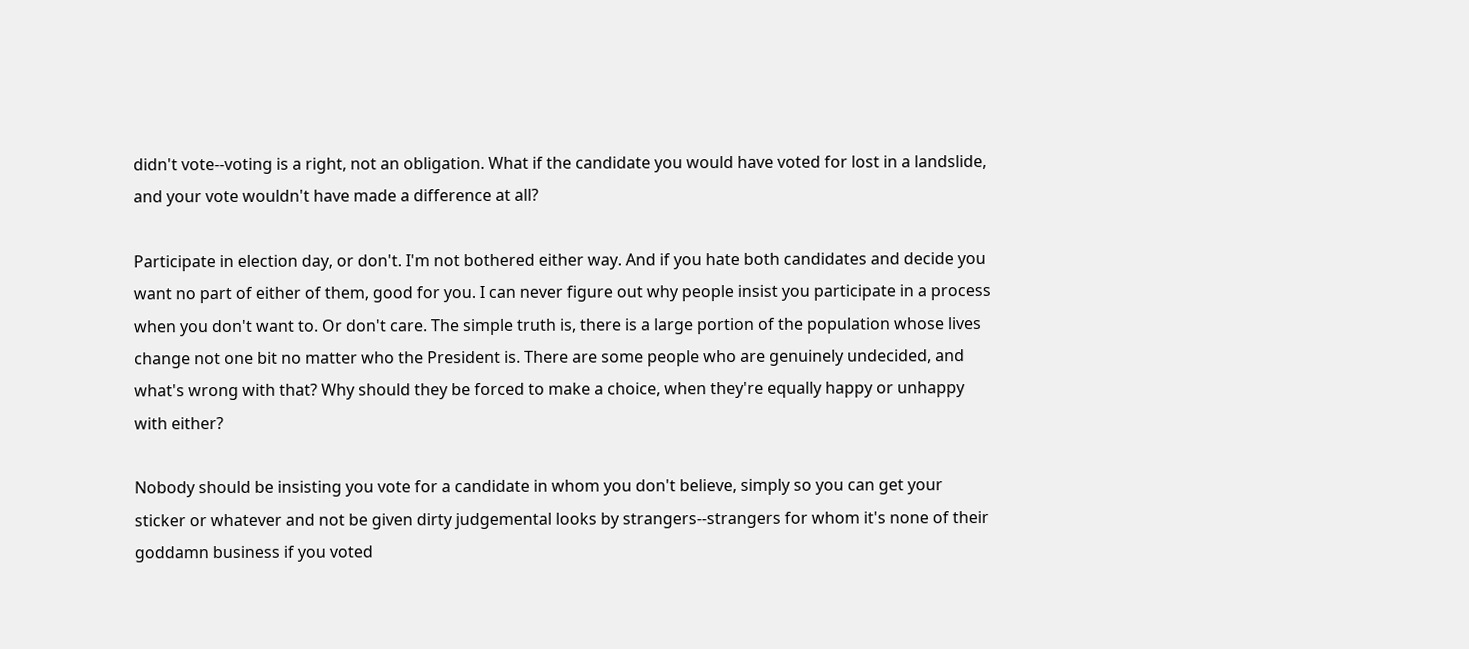didn't vote--voting is a right, not an obligation. What if the candidate you would have voted for lost in a landslide, and your vote wouldn't have made a difference at all?

Participate in election day, or don't. I'm not bothered either way. And if you hate both candidates and decide you want no part of either of them, good for you. I can never figure out why people insist you participate in a process when you don't want to. Or don't care. The simple truth is, there is a large portion of the population whose lives change not one bit no matter who the President is. There are some people who are genuinely undecided, and what's wrong with that? Why should they be forced to make a choice, when they're equally happy or unhappy with either?

Nobody should be insisting you vote for a candidate in whom you don't believe, simply so you can get your sticker or whatever and not be given dirty judgemental looks by strangers--strangers for whom it's none of their goddamn business if you voted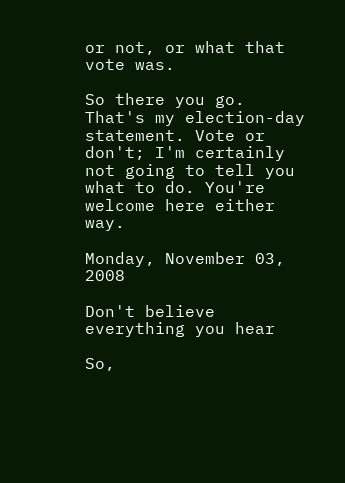or not, or what that vote was.

So there you go. That's my election-day statement. Vote or don't; I'm certainly not going to tell you what to do. You're welcome here either way.

Monday, November 03, 2008

Don't believe everything you hear

So,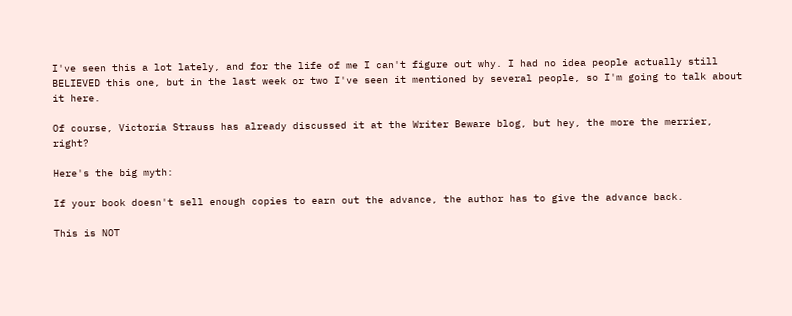I've seen this a lot lately, and for the life of me I can't figure out why. I had no idea people actually still BELIEVED this one, but in the last week or two I've seen it mentioned by several people, so I'm going to talk about it here.

Of course, Victoria Strauss has already discussed it at the Writer Beware blog, but hey, the more the merrier, right?

Here's the big myth:

If your book doesn't sell enough copies to earn out the advance, the author has to give the advance back.

This is NOT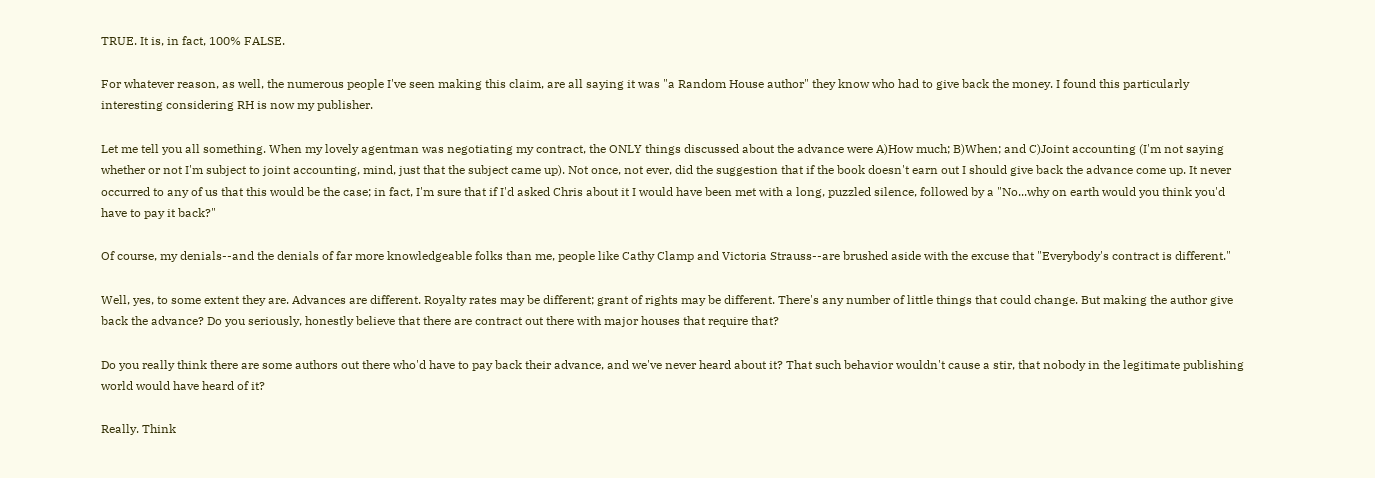TRUE. It is, in fact, 100% FALSE.

For whatever reason, as well, the numerous people I've seen making this claim, are all saying it was "a Random House author" they know who had to give back the money. I found this particularly interesting considering RH is now my publisher.

Let me tell you all something. When my lovely agentman was negotiating my contract, the ONLY things discussed about the advance were A)How much; B)When; and C)Joint accounting (I'm not saying whether or not I'm subject to joint accounting, mind, just that the subject came up). Not once, not ever, did the suggestion that if the book doesn't earn out I should give back the advance come up. It never occurred to any of us that this would be the case; in fact, I'm sure that if I'd asked Chris about it I would have been met with a long, puzzled silence, followed by a "No...why on earth would you think you'd have to pay it back?"

Of course, my denials--and the denials of far more knowledgeable folks than me, people like Cathy Clamp and Victoria Strauss--are brushed aside with the excuse that "Everybody's contract is different."

Well, yes, to some extent they are. Advances are different. Royalty rates may be different; grant of rights may be different. There's any number of little things that could change. But making the author give back the advance? Do you seriously, honestly believe that there are contract out there with major houses that require that?

Do you really think there are some authors out there who'd have to pay back their advance, and we've never heard about it? That such behavior wouldn't cause a stir, that nobody in the legitimate publishing world would have heard of it?

Really. Think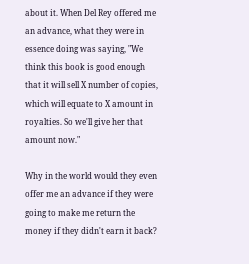about it. When Del Rey offered me an advance, what they were in essence doing was saying, "We think this book is good enough that it will sell X number of copies, which will equate to X amount in royalties. So we'll give her that amount now."

Why in the world would they even offer me an advance if they were going to make me return the money if they didn't earn it back?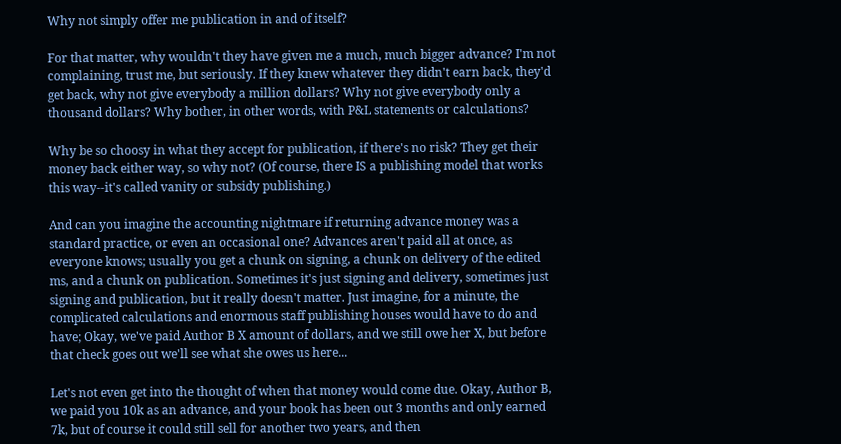Why not simply offer me publication in and of itself?

For that matter, why wouldn't they have given me a much, much bigger advance? I'm not complaining, trust me, but seriously. If they knew whatever they didn't earn back, they'd get back, why not give everybody a million dollars? Why not give everybody only a thousand dollars? Why bother, in other words, with P&L statements or calculations?

Why be so choosy in what they accept for publication, if there's no risk? They get their money back either way, so why not? (Of course, there IS a publishing model that works this way--it's called vanity or subsidy publishing.)

And can you imagine the accounting nightmare if returning advance money was a standard practice, or even an occasional one? Advances aren't paid all at once, as everyone knows; usually you get a chunk on signing, a chunk on delivery of the edited ms, and a chunk on publication. Sometimes it's just signing and delivery, sometimes just signing and publication, but it really doesn't matter. Just imagine, for a minute, the complicated calculations and enormous staff publishing houses would have to do and have; Okay, we've paid Author B X amount of dollars, and we still owe her X, but before that check goes out we'll see what she owes us here...

Let's not even get into the thought of when that money would come due. Okay, Author B, we paid you 10k as an advance, and your book has been out 3 months and only earned 7k, but of course it could still sell for another two years, and then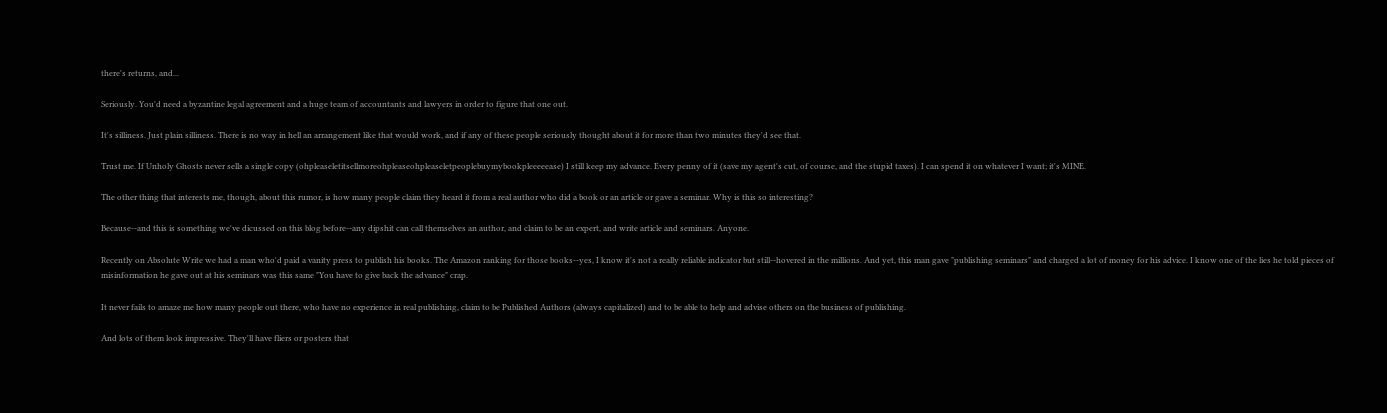there's returns, and...

Seriously. You'd need a byzantine legal agreement and a huge team of accountants and lawyers in order to figure that one out.

It's silliness. Just plain silliness. There is no way in hell an arrangement like that would work, and if any of these people seriously thought about it for more than two minutes they'd see that.

Trust me. If Unholy Ghosts never sells a single copy (ohpleaseletitsellmoreohpleaseohpleaseletpeoplebuymybookpleeeeease) I still keep my advance. Every penny of it (save my agent's cut, of course, and the stupid taxes). I can spend it on whatever I want; it's MINE.

The other thing that interests me, though, about this rumor, is how many people claim they heard it from a real author who did a book or an article or gave a seminar. Why is this so interesting?

Because--and this is something we've dicussed on this blog before--any dipshit can call themselves an author, and claim to be an expert, and write article and seminars. Anyone.

Recently on Absolute Write we had a man who'd paid a vanity press to publish his books. The Amazon ranking for those books--yes, I know it's not a really reliable indicator but still--hovered in the millions. And yet, this man gave "publishing seminars" and charged a lot of money for his advice. I know one of the lies he told pieces of misinformation he gave out at his seminars was this same "You have to give back the advance" crap.

It never fails to amaze me how many people out there, who have no experience in real publishing, claim to be Published Authors (always capitalized) and to be able to help and advise others on the business of publishing.

And lots of them look impressive. They'll have fliers or posters that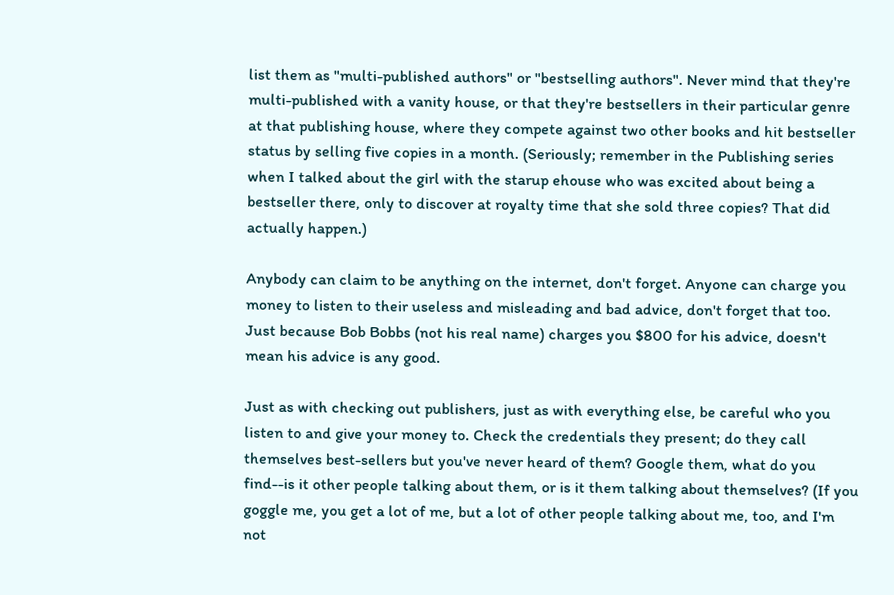list them as "multi-published authors" or "bestselling authors". Never mind that they're multi-published with a vanity house, or that they're bestsellers in their particular genre at that publishing house, where they compete against two other books and hit bestseller status by selling five copies in a month. (Seriously; remember in the Publishing series when I talked about the girl with the starup ehouse who was excited about being a bestseller there, only to discover at royalty time that she sold three copies? That did actually happen.)

Anybody can claim to be anything on the internet, don't forget. Anyone can charge you money to listen to their useless and misleading and bad advice, don't forget that too. Just because Bob Bobbs (not his real name) charges you $800 for his advice, doesn't mean his advice is any good.

Just as with checking out publishers, just as with everything else, be careful who you listen to and give your money to. Check the credentials they present; do they call themselves best-sellers but you've never heard of them? Google them, what do you find--is it other people talking about them, or is it them talking about themselves? (If you goggle me, you get a lot of me, but a lot of other people talking about me, too, and I'm not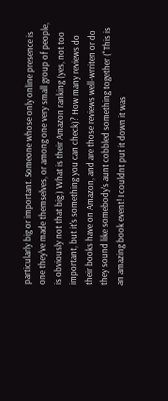particularly big or important. Someone whose only online presence is one they've made themselves, or among one very small group of people, is obviously not that big.) What is their Amazon ranking (yes, not too important, but it's something you can check)? How many reviews do their books have on Amazon, and are those reviews well-wrriten or do they sound like somebody's aunt cobbled something together ("This is an amazing book event! I couldnt put it down it was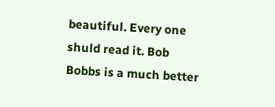beautiful. Every one shuld read it. Bob Bobbs is a much better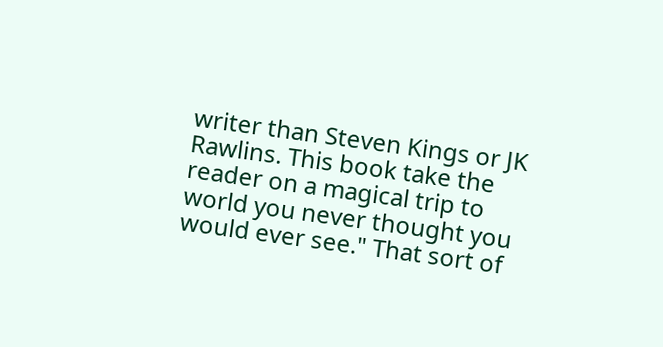writer than Steven Kings or JK Rawlins. This book take the reader on a magical trip to world you never thought you would ever see." That sort of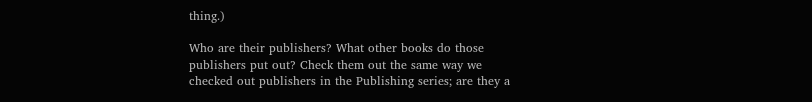thing.)

Who are their publishers? What other books do those publishers put out? Check them out the same way we checked out publishers in the Publishing series; are they a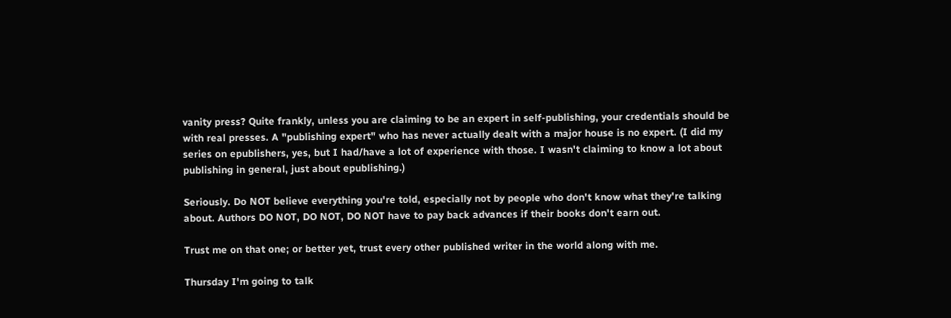vanity press? Quite frankly, unless you are claiming to be an expert in self-publishing, your credentials should be with real presses. A "publishing expert" who has never actually dealt with a major house is no expert. (I did my series on epublishers, yes, but I had/have a lot of experience with those. I wasn't claiming to know a lot about publishing in general, just about epublishing.)

Seriously. Do NOT believe everything you're told, especially not by people who don't know what they're talking about. Authors DO NOT, DO NOT, DO NOT have to pay back advances if their books don't earn out.

Trust me on that one; or better yet, trust every other published writer in the world along with me.

Thursday I'm going to talk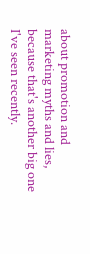about promotion and marketing myths and lies, because that's another big one I've seen recently.